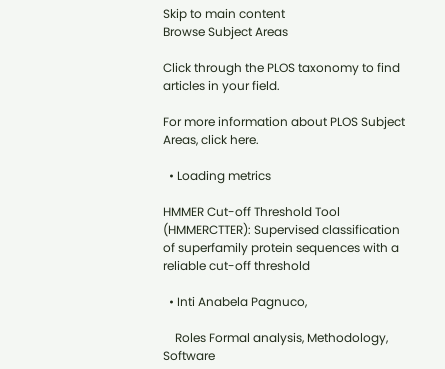Skip to main content
Browse Subject Areas

Click through the PLOS taxonomy to find articles in your field.

For more information about PLOS Subject Areas, click here.

  • Loading metrics

HMMER Cut-off Threshold Tool (HMMERCTTER): Supervised classification of superfamily protein sequences with a reliable cut-off threshold

  • Inti Anabela Pagnuco,

    Roles Formal analysis, Methodology, Software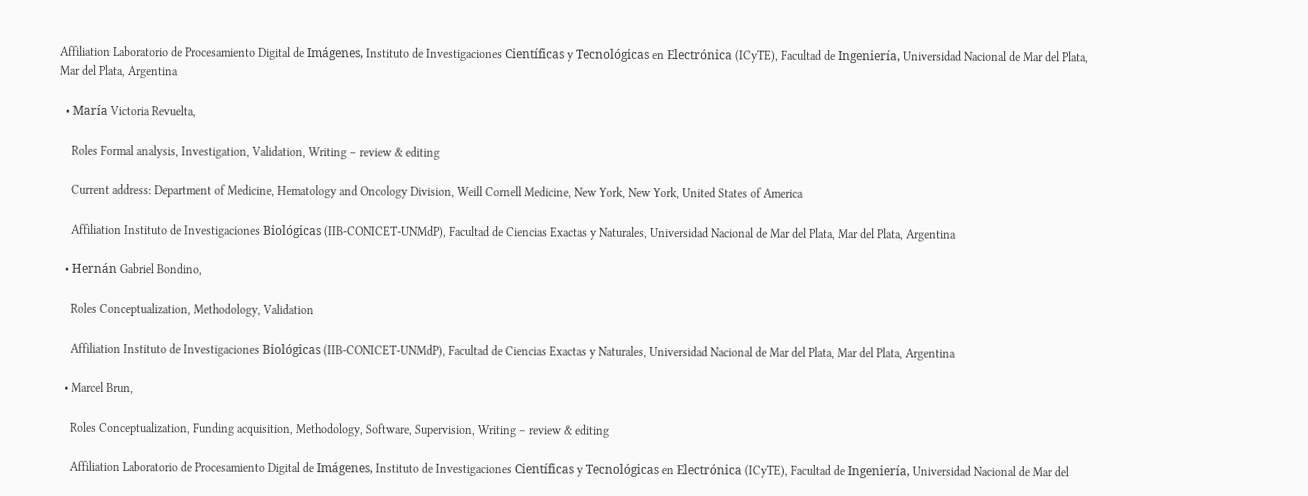Affiliation Laboratorio de Procesamiento Digital de Imágenes, Instituto de Investigaciones Científicas y Tecnológicas en Electrónica (ICyTE), Facultad de Ingeniería, Universidad Nacional de Mar del Plata, Mar del Plata, Argentina

  • María Victoria Revuelta,

    Roles Formal analysis, Investigation, Validation, Writing – review & editing

    Current address: Department of Medicine, Hematology and Oncology Division, Weill Cornell Medicine, New York, New York, United States of America

    Affiliation Instituto de Investigaciones Biológicas (IIB-CONICET-UNMdP), Facultad de Ciencias Exactas y Naturales, Universidad Nacional de Mar del Plata, Mar del Plata, Argentina

  • Hernán Gabriel Bondino,

    Roles Conceptualization, Methodology, Validation

    Affiliation Instituto de Investigaciones Biológicas (IIB-CONICET-UNMdP), Facultad de Ciencias Exactas y Naturales, Universidad Nacional de Mar del Plata, Mar del Plata, Argentina

  • Marcel Brun,

    Roles Conceptualization, Funding acquisition, Methodology, Software, Supervision, Writing – review & editing

    Affiliation Laboratorio de Procesamiento Digital de Imágenes, Instituto de Investigaciones Científicas y Tecnológicas en Electrónica (ICyTE), Facultad de Ingeniería, Universidad Nacional de Mar del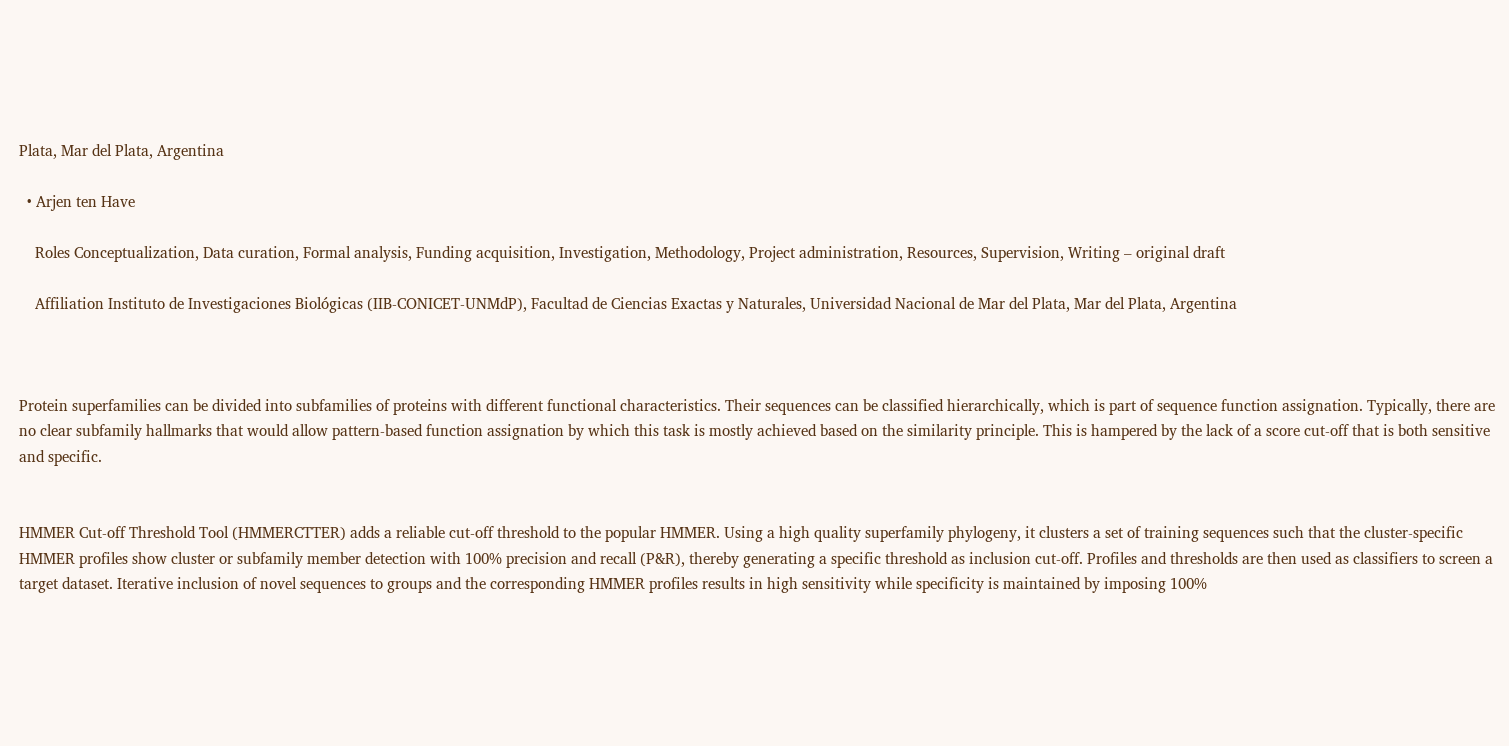Plata, Mar del Plata, Argentina

  • Arjen ten Have

    Roles Conceptualization, Data curation, Formal analysis, Funding acquisition, Investigation, Methodology, Project administration, Resources, Supervision, Writing – original draft

    Affiliation Instituto de Investigaciones Biológicas (IIB-CONICET-UNMdP), Facultad de Ciencias Exactas y Naturales, Universidad Nacional de Mar del Plata, Mar del Plata, Argentina



Protein superfamilies can be divided into subfamilies of proteins with different functional characteristics. Their sequences can be classified hierarchically, which is part of sequence function assignation. Typically, there are no clear subfamily hallmarks that would allow pattern-based function assignation by which this task is mostly achieved based on the similarity principle. This is hampered by the lack of a score cut-off that is both sensitive and specific.


HMMER Cut-off Threshold Tool (HMMERCTTER) adds a reliable cut-off threshold to the popular HMMER. Using a high quality superfamily phylogeny, it clusters a set of training sequences such that the cluster-specific HMMER profiles show cluster or subfamily member detection with 100% precision and recall (P&R), thereby generating a specific threshold as inclusion cut-off. Profiles and thresholds are then used as classifiers to screen a target dataset. Iterative inclusion of novel sequences to groups and the corresponding HMMER profiles results in high sensitivity while specificity is maintained by imposing 100%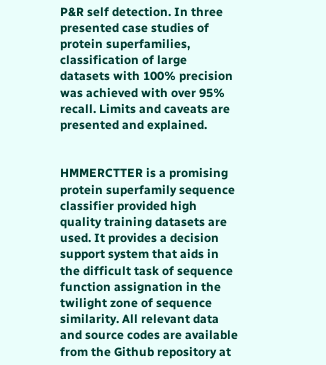P&R self detection. In three presented case studies of protein superfamilies, classification of large datasets with 100% precision was achieved with over 95% recall. Limits and caveats are presented and explained.


HMMERCTTER is a promising protein superfamily sequence classifier provided high quality training datasets are used. It provides a decision support system that aids in the difficult task of sequence function assignation in the twilight zone of sequence similarity. All relevant data and source codes are available from the Github repository at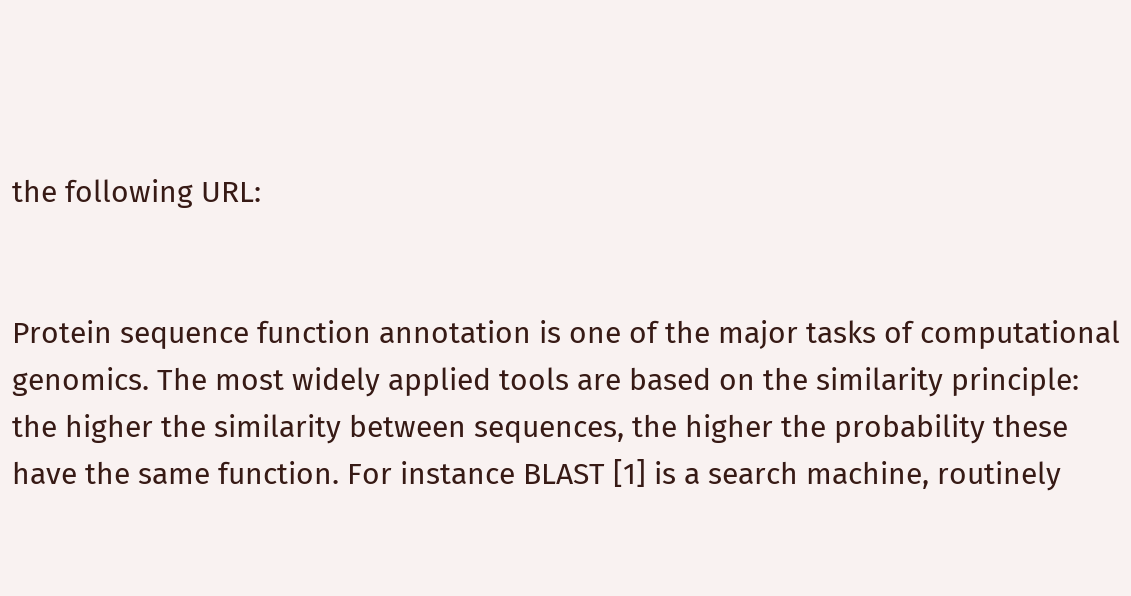the following URL:


Protein sequence function annotation is one of the major tasks of computational genomics. The most widely applied tools are based on the similarity principle: the higher the similarity between sequences, the higher the probability these have the same function. For instance BLAST [1] is a search machine, routinely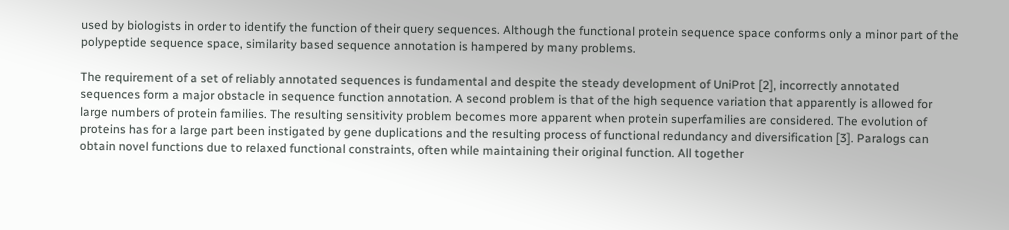used by biologists in order to identify the function of their query sequences. Although the functional protein sequence space conforms only a minor part of the polypeptide sequence space, similarity based sequence annotation is hampered by many problems.

The requirement of a set of reliably annotated sequences is fundamental and despite the steady development of UniProt [2], incorrectly annotated sequences form a major obstacle in sequence function annotation. A second problem is that of the high sequence variation that apparently is allowed for large numbers of protein families. The resulting sensitivity problem becomes more apparent when protein superfamilies are considered. The evolution of proteins has for a large part been instigated by gene duplications and the resulting process of functional redundancy and diversification [3]. Paralogs can obtain novel functions due to relaxed functional constraints, often while maintaining their original function. All together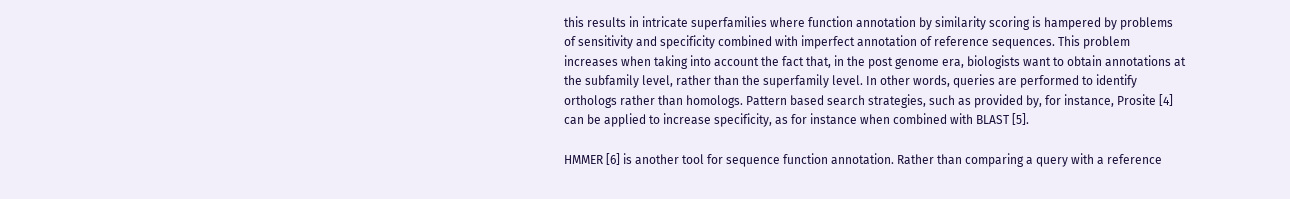this results in intricate superfamilies where function annotation by similarity scoring is hampered by problems of sensitivity and specificity combined with imperfect annotation of reference sequences. This problem increases when taking into account the fact that, in the post genome era, biologists want to obtain annotations at the subfamily level, rather than the superfamily level. In other words, queries are performed to identify orthologs rather than homologs. Pattern based search strategies, such as provided by, for instance, Prosite [4] can be applied to increase specificity, as for instance when combined with BLAST [5].

HMMER [6] is another tool for sequence function annotation. Rather than comparing a query with a reference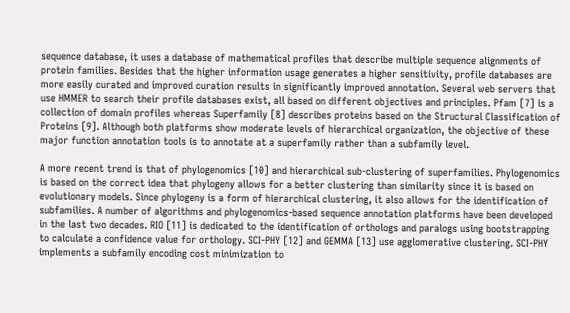sequence database, it uses a database of mathematical profiles that describe multiple sequence alignments of protein families. Besides that the higher information usage generates a higher sensitivity, profile databases are more easily curated and improved curation results in significantly improved annotation. Several web servers that use HMMER to search their profile databases exist, all based on different objectives and principles. Pfam [7] is a collection of domain profiles whereas Superfamily [8] describes proteins based on the Structural Classification of Proteins [9]. Although both platforms show moderate levels of hierarchical organization, the objective of these major function annotation tools is to annotate at a superfamily rather than a subfamily level.

A more recent trend is that of phylogenomics [10] and hierarchical sub-clustering of superfamilies. Phylogenomics is based on the correct idea that phylogeny allows for a better clustering than similarity since it is based on evolutionary models. Since phylogeny is a form of hierarchical clustering, it also allows for the identification of subfamilies. A number of algorithms and phylogenomics-based sequence annotation platforms have been developed in the last two decades. RIO [11] is dedicated to the identification of orthologs and paralogs using bootstrapping to calculate a confidence value for orthology. SCI-PHY [12] and GEMMA [13] use agglomerative clustering. SCI-PHY implements a subfamily encoding cost minimization to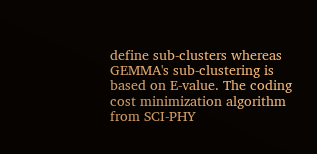define sub-clusters whereas GEMMA's sub-clustering is based on E-value. The coding cost minimization algorithm from SCI-PHY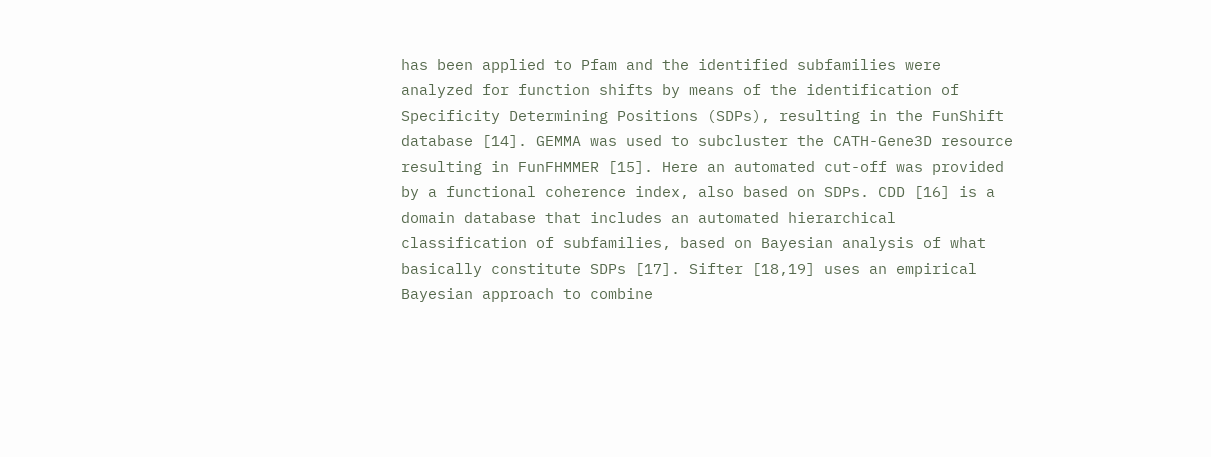has been applied to Pfam and the identified subfamilies were analyzed for function shifts by means of the identification of Specificity Determining Positions (SDPs), resulting in the FunShift database [14]. GEMMA was used to subcluster the CATH-Gene3D resource resulting in FunFHMMER [15]. Here an automated cut-off was provided by a functional coherence index, also based on SDPs. CDD [16] is a domain database that includes an automated hierarchical classification of subfamilies, based on Bayesian analysis of what basically constitute SDPs [17]. Sifter [18,19] uses an empirical Bayesian approach to combine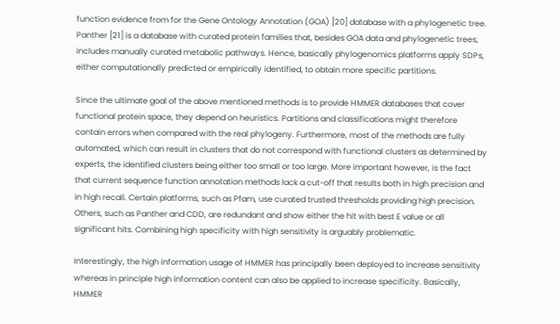function evidence from for the Gene Ontology Annotation (GOA) [20] database with a phylogenetic tree. Panther [21] is a database with curated protein families that, besides GOA data and phylogenetic trees, includes manually curated metabolic pathways. Hence, basically phylogenomics platforms apply SDPs, either computationally predicted or empirically identified, to obtain more specific partitions.

Since the ultimate goal of the above mentioned methods is to provide HMMER databases that cover functional protein space, they depend on heuristics. Partitions and classifications might therefore contain errors when compared with the real phylogeny. Furthermore, most of the methods are fully automated, which can result in clusters that do not correspond with functional clusters as determined by experts, the identified clusters being either too small or too large. More important however, is the fact that current sequence function annotation methods lack a cut-off that results both in high precision and in high recall. Certain platforms, such as Pfam, use curated trusted thresholds providing high precision. Others, such as Panther and CDD, are redundant and show either the hit with best E value or all significant hits. Combining high specificity with high sensitivity is arguably problematic.

Interestingly, the high information usage of HMMER has principally been deployed to increase sensitivity whereas in principle high information content can also be applied to increase specificity. Basically, HMMER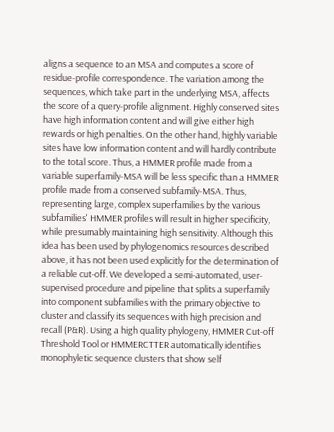aligns a sequence to an MSA and computes a score of residue-profile correspondence. The variation among the sequences, which take part in the underlying MSA, affects the score of a query-profile alignment. Highly conserved sites have high information content and will give either high rewards or high penalties. On the other hand, highly variable sites have low information content and will hardly contribute to the total score. Thus, a HMMER profile made from a variable superfamily-MSA will be less specific than a HMMER profile made from a conserved subfamily-MSA. Thus, representing large, complex superfamilies by the various subfamilies' HMMER profiles will result in higher specificity, while presumably maintaining high sensitivity. Although this idea has been used by phylogenomics resources described above, it has not been used explicitly for the determination of a reliable cut-off. We developed a semi-automated, user-supervised procedure and pipeline that splits a superfamily into component subfamilies with the primary objective to cluster and classify its sequences with high precision and recall (P&R). Using a high quality phylogeny, HMMER Cut-off Threshold Tool or HMMERCTTER automatically identifies monophyletic sequence clusters that show self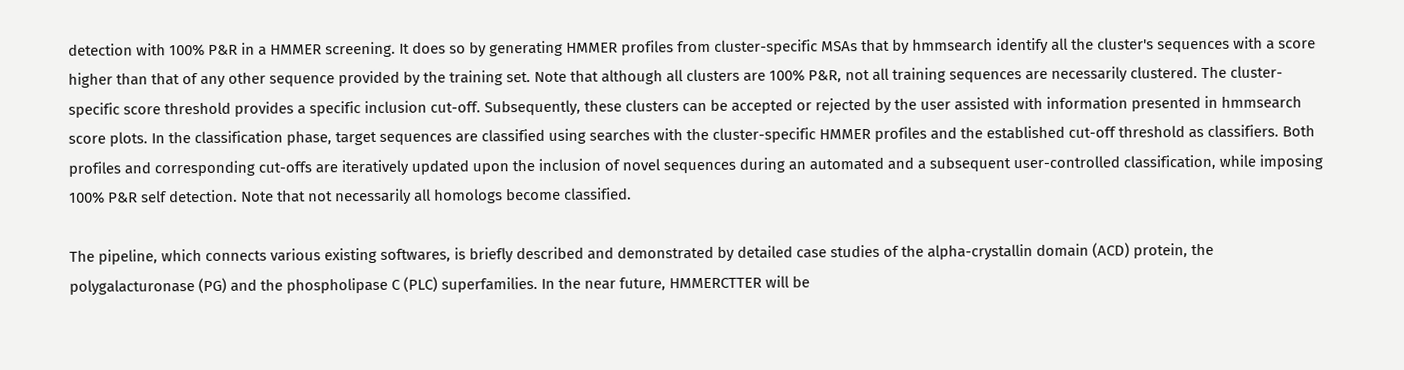detection with 100% P&R in a HMMER screening. It does so by generating HMMER profiles from cluster-specific MSAs that by hmmsearch identify all the cluster's sequences with a score higher than that of any other sequence provided by the training set. Note that although all clusters are 100% P&R, not all training sequences are necessarily clustered. The cluster-specific score threshold provides a specific inclusion cut-off. Subsequently, these clusters can be accepted or rejected by the user assisted with information presented in hmmsearch score plots. In the classification phase, target sequences are classified using searches with the cluster-specific HMMER profiles and the established cut-off threshold as classifiers. Both profiles and corresponding cut-offs are iteratively updated upon the inclusion of novel sequences during an automated and a subsequent user-controlled classification, while imposing 100% P&R self detection. Note that not necessarily all homologs become classified.

The pipeline, which connects various existing softwares, is briefly described and demonstrated by detailed case studies of the alpha-crystallin domain (ACD) protein, the polygalacturonase (PG) and the phospholipase C (PLC) superfamilies. In the near future, HMMERCTTER will be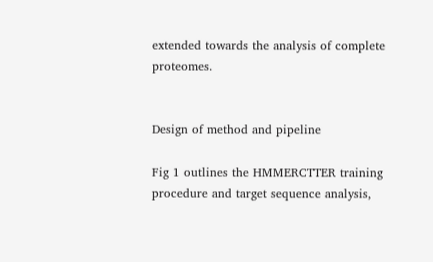extended towards the analysis of complete proteomes.


Design of method and pipeline

Fig 1 outlines the HMMERCTTER training procedure and target sequence analysis,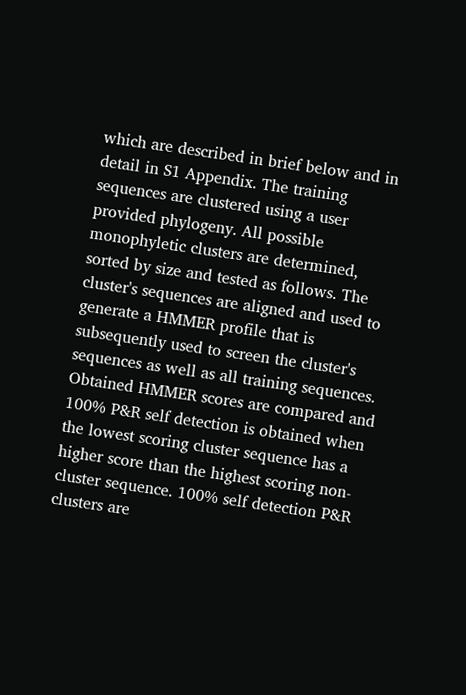which are described in brief below and in detail in S1 Appendix. The training sequences are clustered using a user provided phylogeny. All possible monophyletic clusters are determined, sorted by size and tested as follows. The cluster's sequences are aligned and used to generate a HMMER profile that is subsequently used to screen the cluster's sequences as well as all training sequences. Obtained HMMER scores are compared and 100% P&R self detection is obtained when the lowest scoring cluster sequence has a higher score than the highest scoring non-cluster sequence. 100% self detection P&R clusters are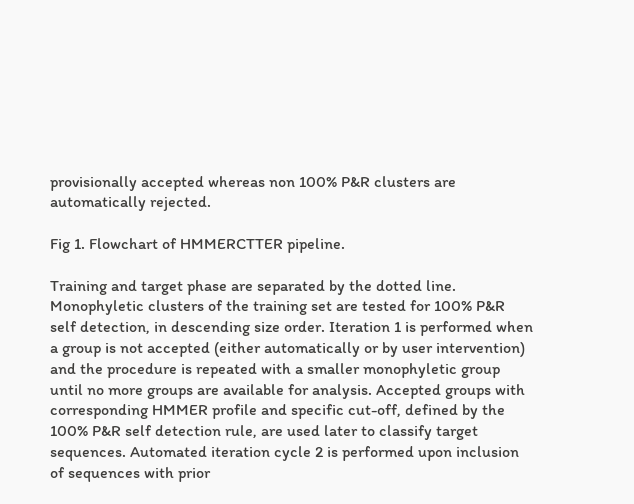provisionally accepted whereas non 100% P&R clusters are automatically rejected.

Fig 1. Flowchart of HMMERCTTER pipeline.

Training and target phase are separated by the dotted line. Monophyletic clusters of the training set are tested for 100% P&R self detection, in descending size order. Iteration 1 is performed when a group is not accepted (either automatically or by user intervention) and the procedure is repeated with a smaller monophyletic group until no more groups are available for analysis. Accepted groups with corresponding HMMER profile and specific cut-off, defined by the 100% P&R self detection rule, are used later to classify target sequences. Automated iteration cycle 2 is performed upon inclusion of sequences with prior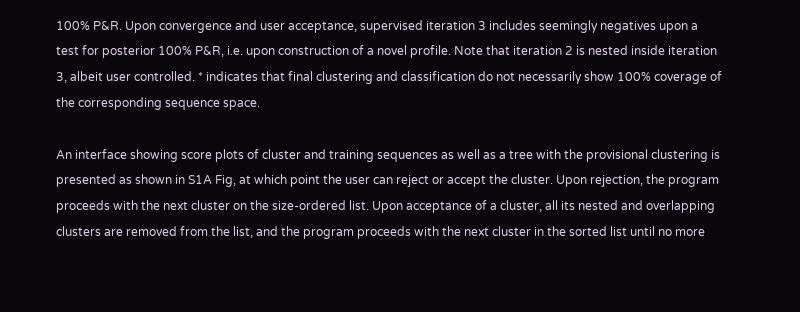100% P&R. Upon convergence and user acceptance, supervised iteration 3 includes seemingly negatives upon a test for posterior 100% P&R, i.e. upon construction of a novel profile. Note that iteration 2 is nested inside iteration 3, albeit user controlled. * indicates that final clustering and classification do not necessarily show 100% coverage of the corresponding sequence space.

An interface showing score plots of cluster and training sequences as well as a tree with the provisional clustering is presented as shown in S1A Fig, at which point the user can reject or accept the cluster. Upon rejection, the program proceeds with the next cluster on the size-ordered list. Upon acceptance of a cluster, all its nested and overlapping clusters are removed from the list, and the program proceeds with the next cluster in the sorted list until no more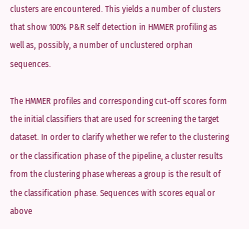clusters are encountered. This yields a number of clusters that show 100% P&R self detection in HMMER profiling as well as, possibly, a number of unclustered orphan sequences.

The HMMER profiles and corresponding cut-off scores form the initial classifiers that are used for screening the target dataset. In order to clarify whether we refer to the clustering or the classification phase of the pipeline, a cluster results from the clustering phase whereas a group is the result of the classification phase. Sequences with scores equal or above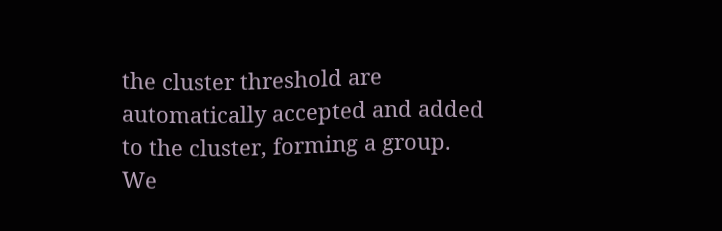the cluster threshold are automatically accepted and added to the cluster, forming a group. We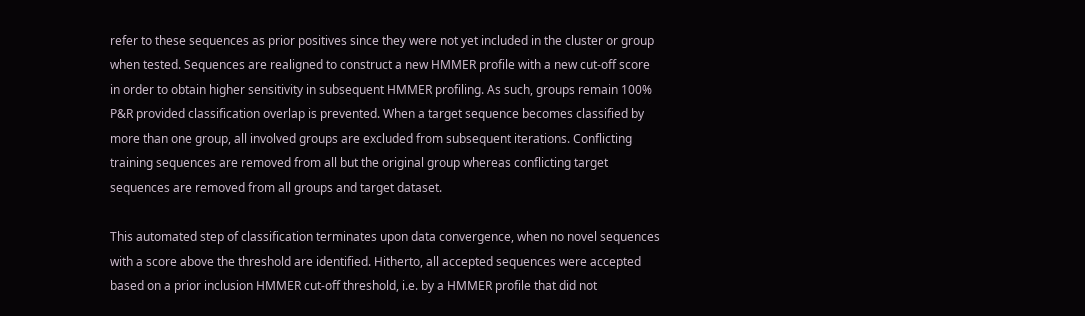refer to these sequences as prior positives since they were not yet included in the cluster or group when tested. Sequences are realigned to construct a new HMMER profile with a new cut-off score in order to obtain higher sensitivity in subsequent HMMER profiling. As such, groups remain 100% P&R provided classification overlap is prevented. When a target sequence becomes classified by more than one group, all involved groups are excluded from subsequent iterations. Conflicting training sequences are removed from all but the original group whereas conflicting target sequences are removed from all groups and target dataset.

This automated step of classification terminates upon data convergence, when no novel sequences with a score above the threshold are identified. Hitherto, all accepted sequences were accepted based on a prior inclusion HMMER cut-off threshold, i.e. by a HMMER profile that did not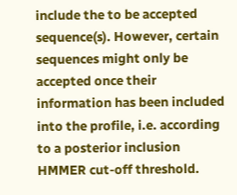include the to be accepted sequence(s). However, certain sequences might only be accepted once their information has been included into the profile, i.e. according to a posterior inclusion HMMER cut-off threshold.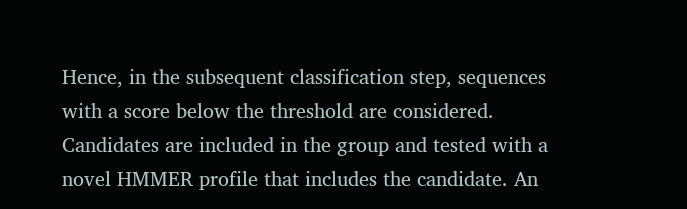Hence, in the subsequent classification step, sequences with a score below the threshold are considered. Candidates are included in the group and tested with a novel HMMER profile that includes the candidate. An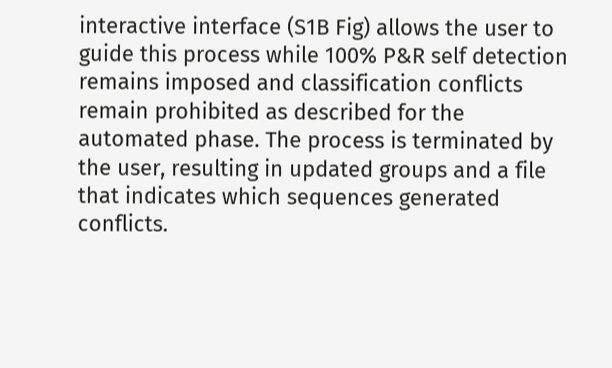interactive interface (S1B Fig) allows the user to guide this process while 100% P&R self detection remains imposed and classification conflicts remain prohibited as described for the automated phase. The process is terminated by the user, resulting in updated groups and a file that indicates which sequences generated conflicts.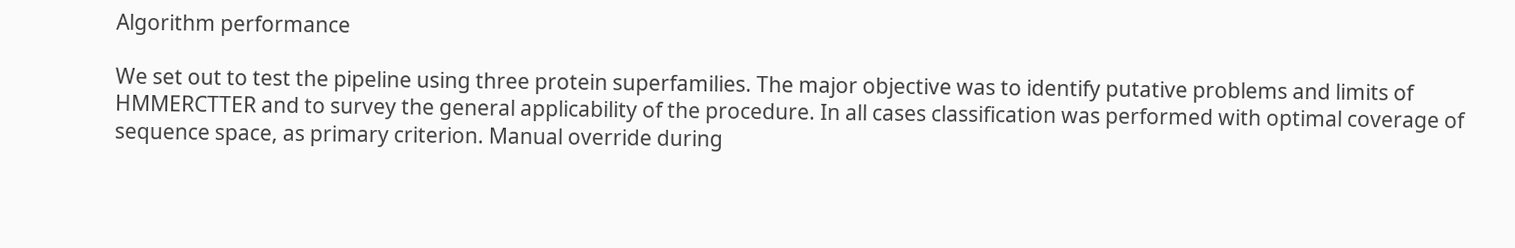Algorithm performance

We set out to test the pipeline using three protein superfamilies. The major objective was to identify putative problems and limits of HMMERCTTER and to survey the general applicability of the procedure. In all cases classification was performed with optimal coverage of sequence space, as primary criterion. Manual override during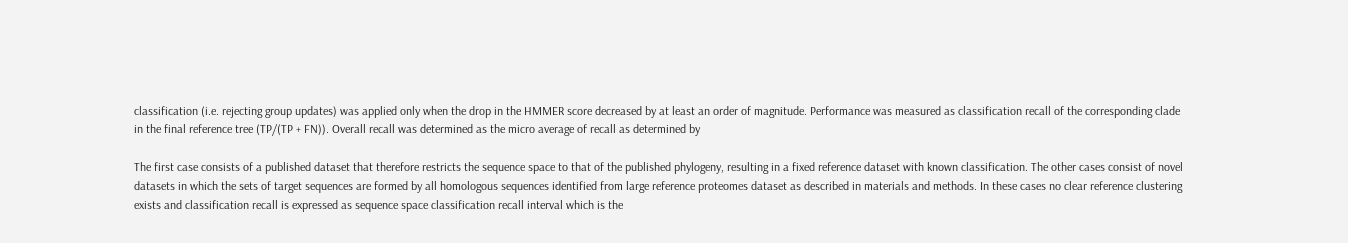classification (i.e. rejecting group updates) was applied only when the drop in the HMMER score decreased by at least an order of magnitude. Performance was measured as classification recall of the corresponding clade in the final reference tree (TP/(TP + FN)). Overall recall was determined as the micro average of recall as determined by

The first case consists of a published dataset that therefore restricts the sequence space to that of the published phylogeny, resulting in a fixed reference dataset with known classification. The other cases consist of novel datasets in which the sets of target sequences are formed by all homologous sequences identified from large reference proteomes dataset as described in materials and methods. In these cases no clear reference clustering exists and classification recall is expressed as sequence space classification recall interval which is the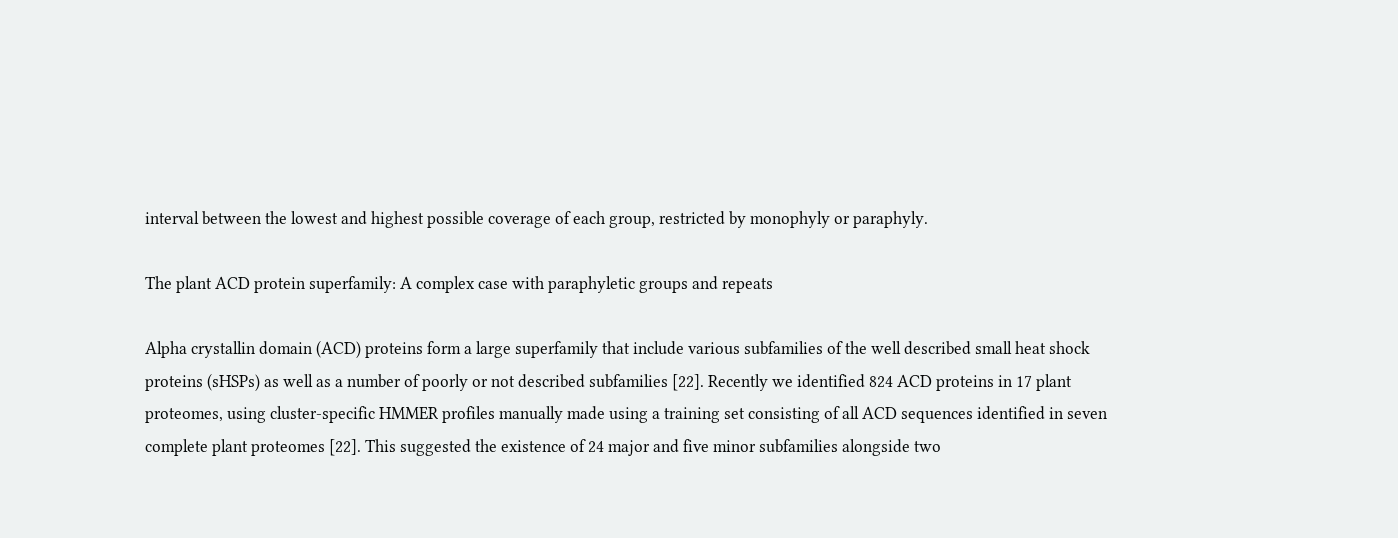interval between the lowest and highest possible coverage of each group, restricted by monophyly or paraphyly.

The plant ACD protein superfamily: A complex case with paraphyletic groups and repeats

Alpha crystallin domain (ACD) proteins form a large superfamily that include various subfamilies of the well described small heat shock proteins (sHSPs) as well as a number of poorly or not described subfamilies [22]. Recently we identified 824 ACD proteins in 17 plant proteomes, using cluster-specific HMMER profiles manually made using a training set consisting of all ACD sequences identified in seven complete plant proteomes [22]. This suggested the existence of 24 major and five minor subfamilies alongside two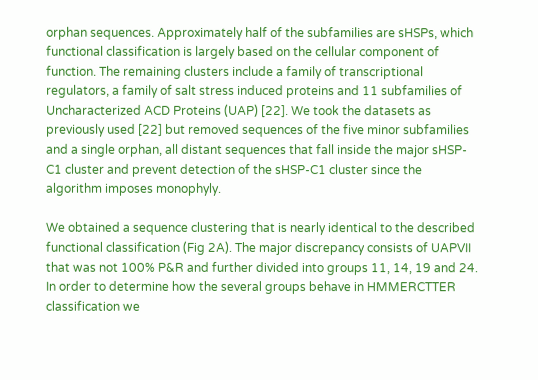orphan sequences. Approximately half of the subfamilies are sHSPs, which functional classification is largely based on the cellular component of function. The remaining clusters include a family of transcriptional regulators, a family of salt stress induced proteins and 11 subfamilies of Uncharacterized ACD Proteins (UAP) [22]. We took the datasets as previously used [22] but removed sequences of the five minor subfamilies and a single orphan, all distant sequences that fall inside the major sHSP-C1 cluster and prevent detection of the sHSP-C1 cluster since the algorithm imposes monophyly.

We obtained a sequence clustering that is nearly identical to the described functional classification (Fig 2A). The major discrepancy consists of UAPVII that was not 100% P&R and further divided into groups 11, 14, 19 and 24. In order to determine how the several groups behave in HMMERCTTER classification we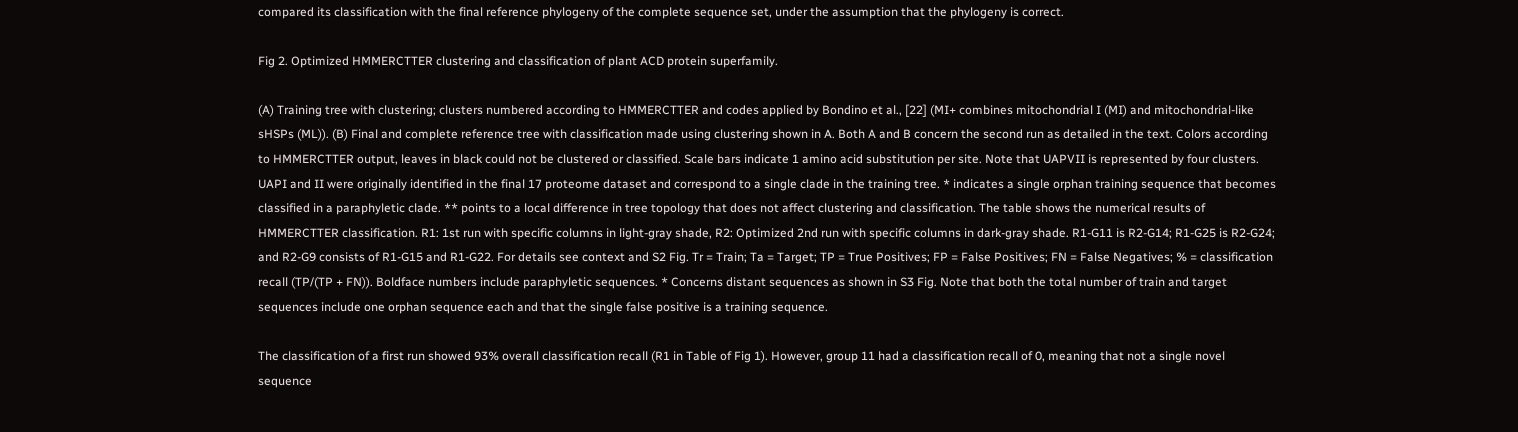compared its classification with the final reference phylogeny of the complete sequence set, under the assumption that the phylogeny is correct.

Fig 2. Optimized HMMERCTTER clustering and classification of plant ACD protein superfamily.

(A) Training tree with clustering; clusters numbered according to HMMERCTTER and codes applied by Bondino et al., [22] (MI+ combines mitochondrial I (MI) and mitochondrial-like sHSPs (ML)). (B) Final and complete reference tree with classification made using clustering shown in A. Both A and B concern the second run as detailed in the text. Colors according to HMMERCTTER output, leaves in black could not be clustered or classified. Scale bars indicate 1 amino acid substitution per site. Note that UAPVII is represented by four clusters. UAPI and II were originally identified in the final 17 proteome dataset and correspond to a single clade in the training tree. * indicates a single orphan training sequence that becomes classified in a paraphyletic clade. ** points to a local difference in tree topology that does not affect clustering and classification. The table shows the numerical results of HMMERCTTER classification. R1: 1st run with specific columns in light-gray shade, R2: Optimized 2nd run with specific columns in dark-gray shade. R1-G11 is R2-G14; R1-G25 is R2-G24; and R2-G9 consists of R1-G15 and R1-G22. For details see context and S2 Fig. Tr = Train; Ta = Target; TP = True Positives; FP = False Positives; FN = False Negatives; % = classification recall (TP/(TP + FN)). Boldface numbers include paraphyletic sequences. * Concerns distant sequences as shown in S3 Fig. Note that both the total number of train and target sequences include one orphan sequence each and that the single false positive is a training sequence.

The classification of a first run showed 93% overall classification recall (R1 in Table of Fig 1). However, group 11 had a classification recall of 0, meaning that not a single novel sequence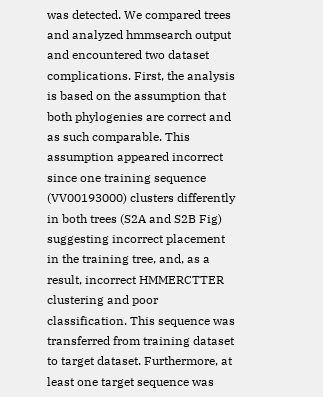was detected. We compared trees and analyzed hmmsearch output and encountered two dataset complications. First, the analysis is based on the assumption that both phylogenies are correct and as such comparable. This assumption appeared incorrect since one training sequence (VV00193000) clusters differently in both trees (S2A and S2B Fig) suggesting incorrect placement in the training tree, and, as a result, incorrect HMMERCTTER clustering and poor classification. This sequence was transferred from training dataset to target dataset. Furthermore, at least one target sequence was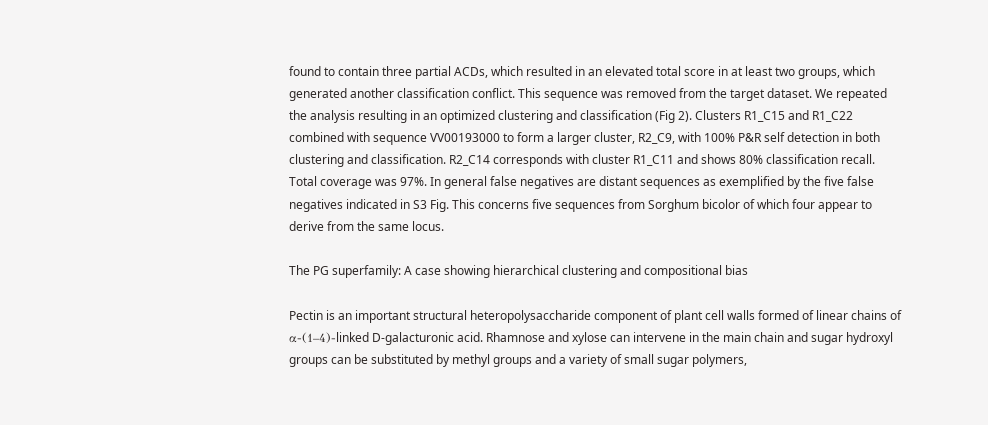found to contain three partial ACDs, which resulted in an elevated total score in at least two groups, which generated another classification conflict. This sequence was removed from the target dataset. We repeated the analysis resulting in an optimized clustering and classification (Fig 2). Clusters R1_C15 and R1_C22 combined with sequence VV00193000 to form a larger cluster, R2_C9, with 100% P&R self detection in both clustering and classification. R2_C14 corresponds with cluster R1_C11 and shows 80% classification recall. Total coverage was 97%. In general false negatives are distant sequences as exemplified by the five false negatives indicated in S3 Fig. This concerns five sequences from Sorghum bicolor of which four appear to derive from the same locus.

The PG superfamily: A case showing hierarchical clustering and compositional bias

Pectin is an important structural heteropolysaccharide component of plant cell walls formed of linear chains of α-(1–4)-linked D-galacturonic acid. Rhamnose and xylose can intervene in the main chain and sugar hydroxyl groups can be substituted by methyl groups and a variety of small sugar polymers,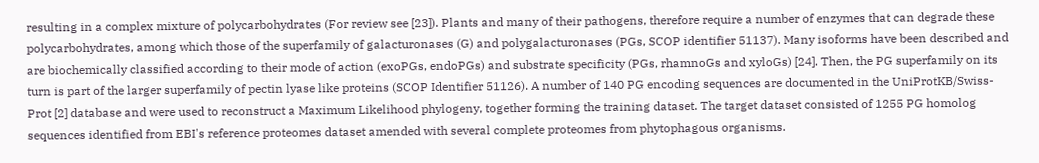resulting in a complex mixture of polycarbohydrates (For review see [23]). Plants and many of their pathogens, therefore require a number of enzymes that can degrade these polycarbohydrates, among which those of the superfamily of galacturonases (G) and polygalacturonases (PGs, SCOP identifier 51137). Many isoforms have been described and are biochemically classified according to their mode of action (exoPGs, endoPGs) and substrate specificity (PGs, rhamnoGs and xyloGs) [24]. Then, the PG superfamily on its turn is part of the larger superfamily of pectin lyase like proteins (SCOP Identifier 51126). A number of 140 PG encoding sequences are documented in the UniProtKB/Swiss-Prot [2] database and were used to reconstruct a Maximum Likelihood phylogeny, together forming the training dataset. The target dataset consisted of 1255 PG homolog sequences identified from EBI's reference proteomes dataset amended with several complete proteomes from phytophagous organisms.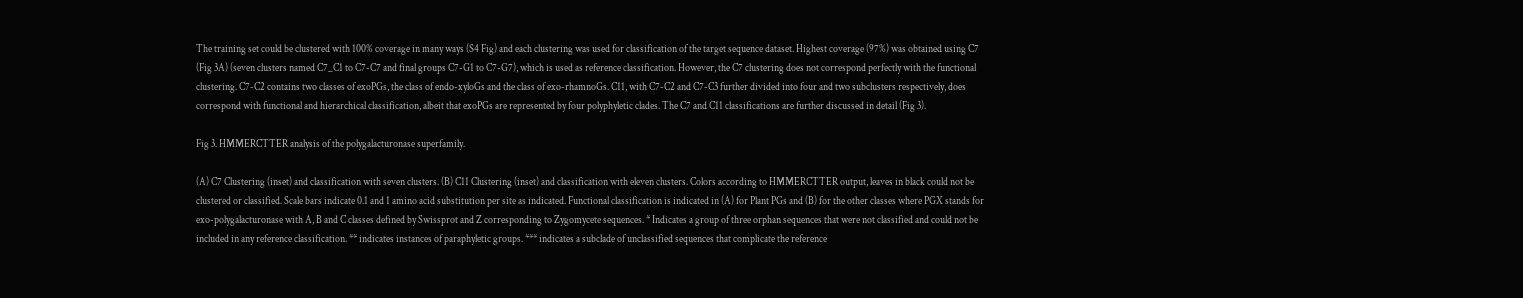The training set could be clustered with 100% coverage in many ways (S4 Fig) and each clustering was used for classification of the target sequence dataset. Highest coverage (97%) was obtained using C7 (Fig 3A) (seven clusters named C7_C1 to C7-C7 and final groups C7-G1 to C7-G7), which is used as reference classification. However, the C7 clustering does not correspond perfectly with the functional clustering. C7-C2 contains two classes of exoPGs, the class of endo-xyloGs and the class of exo-rhamnoGs. C11, with C7-C2 and C7-C3 further divided into four and two subclusters respectively, does correspond with functional and hierarchical classification, albeit that exoPGs are represented by four polyphyletic clades. The C7 and C11 classifications are further discussed in detail (Fig 3).

Fig 3. HMMERCTTER analysis of the polygalacturonase superfamily.

(A) C7 Clustering (inset) and classification with seven clusters. (B) C11 Clustering (inset) and classification with eleven clusters. Colors according to HMMERCTTER output, leaves in black could not be clustered or classified. Scale bars indicate 0.1 and 1 amino acid substitution per site as indicated. Functional classification is indicated in (A) for Plant PGs and (B) for the other classes where PGX stands for exo-polygalacturonase with A, B and C classes defined by Swissprot and Z corresponding to Zygomycete sequences. * Indicates a group of three orphan sequences that were not classified and could not be included in any reference classification. ** indicates instances of paraphyletic groups. *** indicates a subclade of unclassified sequences that complicate the reference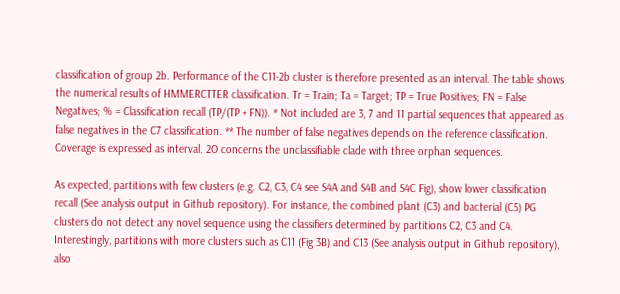classification of group 2b. Performance of the C11-2b cluster is therefore presented as an interval. The table shows the numerical results of HMMERCTTER classification. Tr = Train; Ta = Target; TP = True Positives; FN = False Negatives; % = Classification recall (TP/(TP + FN)). * Not included are 3, 7 and 11 partial sequences that appeared as false negatives in the C7 classification. ** The number of false negatives depends on the reference classification. Coverage is expressed as interval. 2O concerns the unclassifiable clade with three orphan sequences.

As expected, partitions with few clusters (e.g. C2, C3, C4 see S4A and S4B and S4C Fig), show lower classification recall (See analysis output in Github repository). For instance, the combined plant (C3) and bacterial (C5) PG clusters do not detect any novel sequence using the classifiers determined by partitions C2, C3 and C4. Interestingly, partitions with more clusters such as C11 (Fig 3B) and C13 (See analysis output in Github repository), also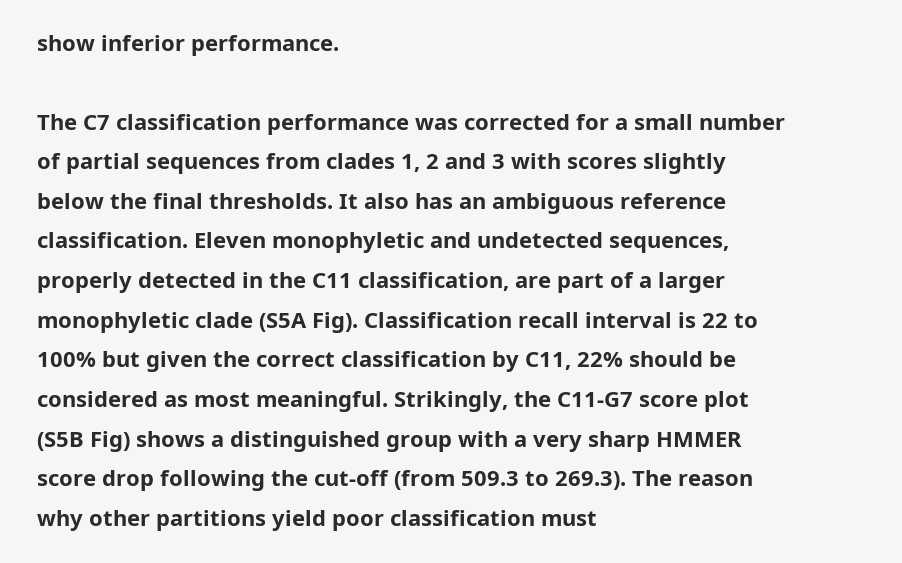show inferior performance.

The C7 classification performance was corrected for a small number of partial sequences from clades 1, 2 and 3 with scores slightly below the final thresholds. It also has an ambiguous reference classification. Eleven monophyletic and undetected sequences, properly detected in the C11 classification, are part of a larger monophyletic clade (S5A Fig). Classification recall interval is 22 to 100% but given the correct classification by C11, 22% should be considered as most meaningful. Strikingly, the C11-G7 score plot (S5B Fig) shows a distinguished group with a very sharp HMMER score drop following the cut-off (from 509.3 to 269.3). The reason why other partitions yield poor classification must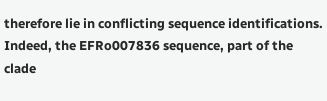therefore lie in conflicting sequence identifications. Indeed, the EFRo007836 sequence, part of the clade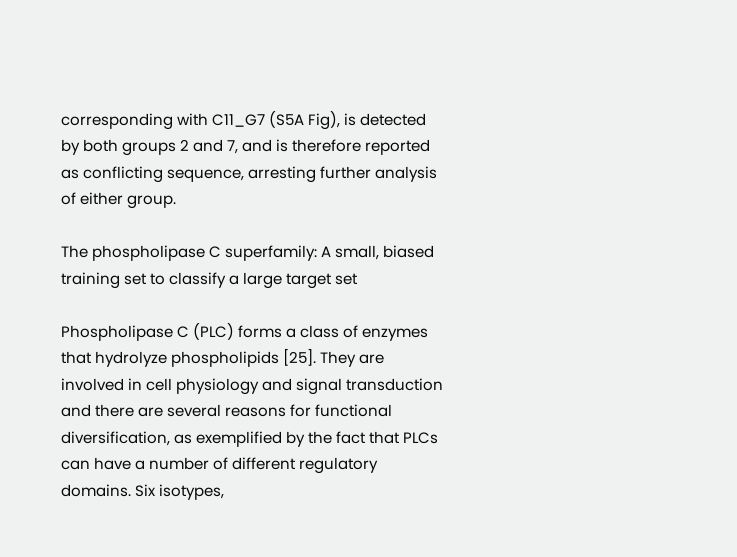corresponding with C11_G7 (S5A Fig), is detected by both groups 2 and 7, and is therefore reported as conflicting sequence, arresting further analysis of either group.

The phospholipase C superfamily: A small, biased training set to classify a large target set

Phospholipase C (PLC) forms a class of enzymes that hydrolyze phospholipids [25]. They are involved in cell physiology and signal transduction and there are several reasons for functional diversification, as exemplified by the fact that PLCs can have a number of different regulatory domains. Six isotypes,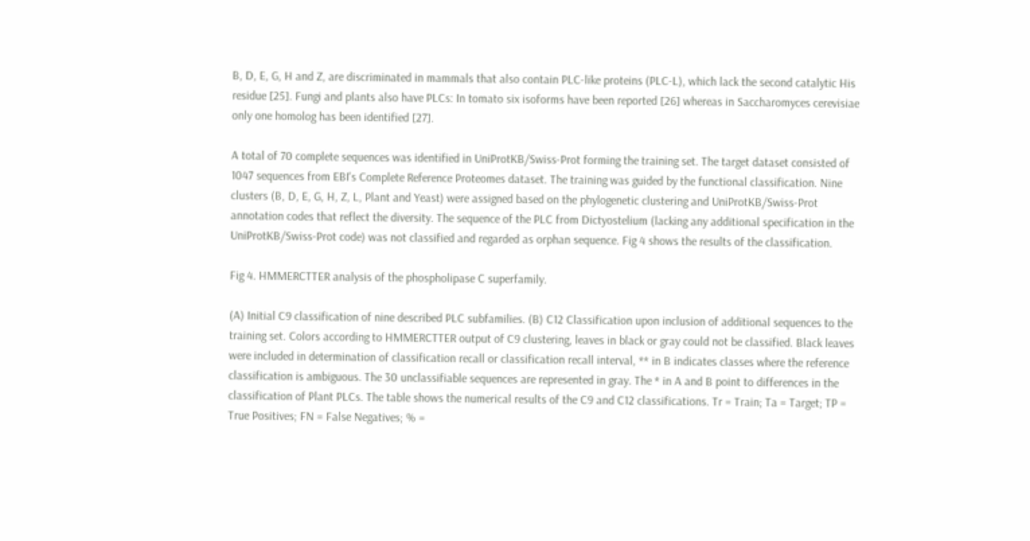B, D, E, G, H and Z, are discriminated in mammals that also contain PLC-like proteins (PLC-L), which lack the second catalytic His residue [25]. Fungi and plants also have PLCs: In tomato six isoforms have been reported [26] whereas in Saccharomyces cerevisiae only one homolog has been identified [27].

A total of 70 complete sequences was identified in UniProtKB/Swiss-Prot forming the training set. The target dataset consisted of 1047 sequences from EBI's Complete Reference Proteomes dataset. The training was guided by the functional classification. Nine clusters (B, D, E, G, H, Z, L, Plant and Yeast) were assigned based on the phylogenetic clustering and UniProtKB/Swiss-Prot annotation codes that reflect the diversity. The sequence of the PLC from Dictyostelium (lacking any additional specification in the UniProtKB/Swiss-Prot code) was not classified and regarded as orphan sequence. Fig 4 shows the results of the classification.

Fig 4. HMMERCTTER analysis of the phospholipase C superfamily.

(A) Initial C9 classification of nine described PLC subfamilies. (B) C12 Classification upon inclusion of additional sequences to the training set. Colors according to HMMERCTTER output of C9 clustering, leaves in black or gray could not be classified. Black leaves were included in determination of classification recall or classification recall interval, ** in B indicates classes where the reference classification is ambiguous. The 30 unclassifiable sequences are represented in gray. The * in A and B point to differences in the classification of Plant PLCs. The table shows the numerical results of the C9 and C12 classifications. Tr = Train; Ta = Target; TP = True Positives; FN = False Negatives; % =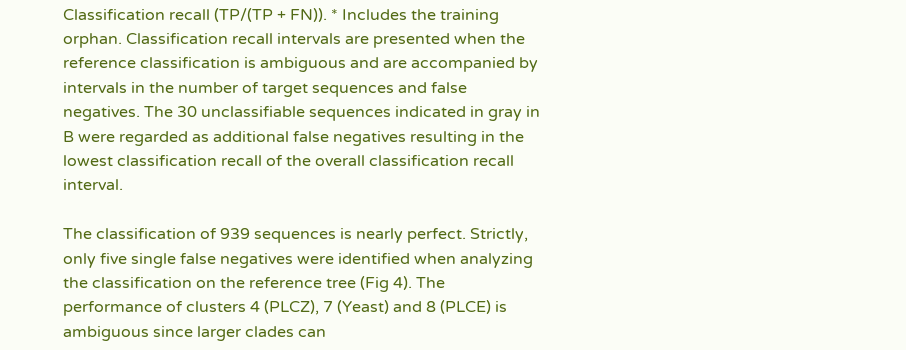Classification recall (TP/(TP + FN)). * Includes the training orphan. Classification recall intervals are presented when the reference classification is ambiguous and are accompanied by intervals in the number of target sequences and false negatives. The 30 unclassifiable sequences indicated in gray in B were regarded as additional false negatives resulting in the lowest classification recall of the overall classification recall interval.

The classification of 939 sequences is nearly perfect. Strictly, only five single false negatives were identified when analyzing the classification on the reference tree (Fig 4). The performance of clusters 4 (PLCZ), 7 (Yeast) and 8 (PLCE) is ambiguous since larger clades can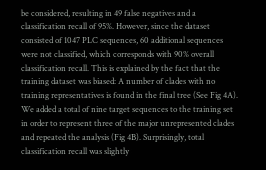be considered, resulting in 49 false negatives and a classification recall of 95%. However, since the dataset consisted of 1047 PLC sequences, 60 additional sequences were not classified, which corresponds with 90% overall classification recall. This is explained by the fact that the training dataset was biased: A number of clades with no training representatives is found in the final tree (See Fig 4A). We added a total of nine target sequences to the training set in order to represent three of the major unrepresented clades and repeated the analysis (Fig 4B). Surprisingly, total classification recall was slightly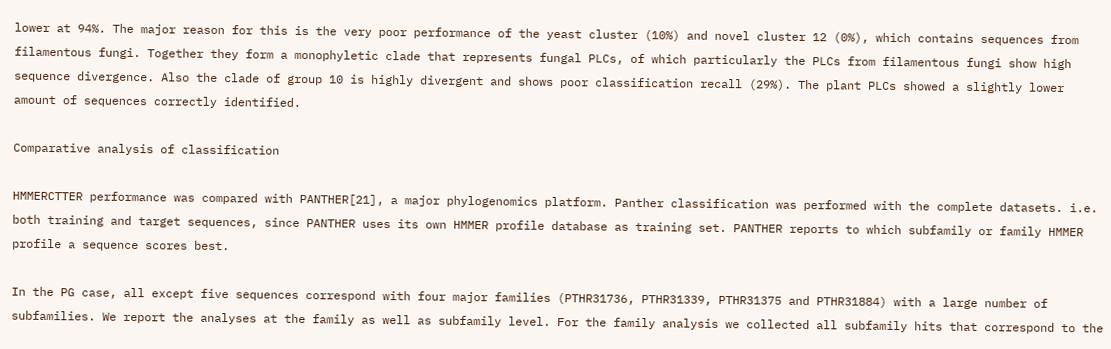lower at 94%. The major reason for this is the very poor performance of the yeast cluster (10%) and novel cluster 12 (0%), which contains sequences from filamentous fungi. Together they form a monophyletic clade that represents fungal PLCs, of which particularly the PLCs from filamentous fungi show high sequence divergence. Also the clade of group 10 is highly divergent and shows poor classification recall (29%). The plant PLCs showed a slightly lower amount of sequences correctly identified.

Comparative analysis of classification

HMMERCTTER performance was compared with PANTHER[21], a major phylogenomics platform. Panther classification was performed with the complete datasets. i.e. both training and target sequences, since PANTHER uses its own HMMER profile database as training set. PANTHER reports to which subfamily or family HMMER profile a sequence scores best.

In the PG case, all except five sequences correspond with four major families (PTHR31736, PTHR31339, PTHR31375 and PTHR31884) with a large number of subfamilies. We report the analyses at the family as well as subfamily level. For the family analysis we collected all subfamily hits that correspond to the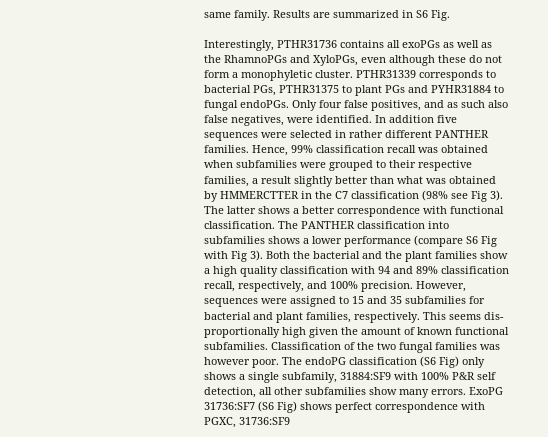same family. Results are summarized in S6 Fig.

Interestingly, PTHR31736 contains all exoPGs as well as the RhamnoPGs and XyloPGs, even although these do not form a monophyletic cluster. PTHR31339 corresponds to bacterial PGs, PTHR31375 to plant PGs and PYHR31884 to fungal endoPGs. Only four false positives, and as such also false negatives, were identified. In addition five sequences were selected in rather different PANTHER families. Hence, 99% classification recall was obtained when subfamilies were grouped to their respective families, a result slightly better than what was obtained by HMMERCTTER in the C7 classification (98% see Fig 3). The latter shows a better correspondence with functional classification. The PANTHER classification into subfamilies shows a lower performance (compare S6 Fig with Fig 3). Both the bacterial and the plant families show a high quality classification with 94 and 89% classification recall, respectively, and 100% precision. However, sequences were assigned to 15 and 35 subfamilies for bacterial and plant families, respectively. This seems dis-proportionally high given the amount of known functional subfamilies. Classification of the two fungal families was however poor. The endoPG classification (S6 Fig) only shows a single subfamily, 31884:SF9 with 100% P&R self detection, all other subfamilies show many errors. ExoPG 31736:SF7 (S6 Fig) shows perfect correspondence with PGXC, 31736:SF9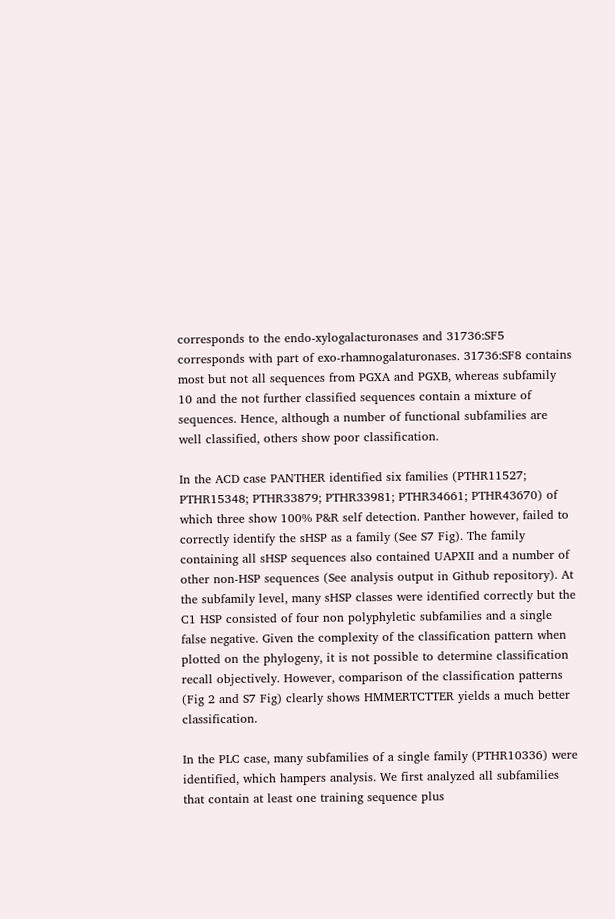corresponds to the endo-xylogalacturonases and 31736:SF5 corresponds with part of exo-rhamnogalaturonases. 31736:SF8 contains most but not all sequences from PGXA and PGXB, whereas subfamily 10 and the not further classified sequences contain a mixture of sequences. Hence, although a number of functional subfamilies are well classified, others show poor classification.

In the ACD case PANTHER identified six families (PTHR11527; PTHR15348; PTHR33879; PTHR33981; PTHR34661; PTHR43670) of which three show 100% P&R self detection. Panther however, failed to correctly identify the sHSP as a family (See S7 Fig). The family containing all sHSP sequences also contained UAPXII and a number of other non-HSP sequences (See analysis output in Github repository). At the subfamily level, many sHSP classes were identified correctly but the C1 HSP consisted of four non polyphyletic subfamilies and a single false negative. Given the complexity of the classification pattern when plotted on the phylogeny, it is not possible to determine classification recall objectively. However, comparison of the classification patterns (Fig 2 and S7 Fig) clearly shows HMMERTCTTER yields a much better classification.

In the PLC case, many subfamilies of a single family (PTHR10336) were identified, which hampers analysis. We first analyzed all subfamilies that contain at least one training sequence plus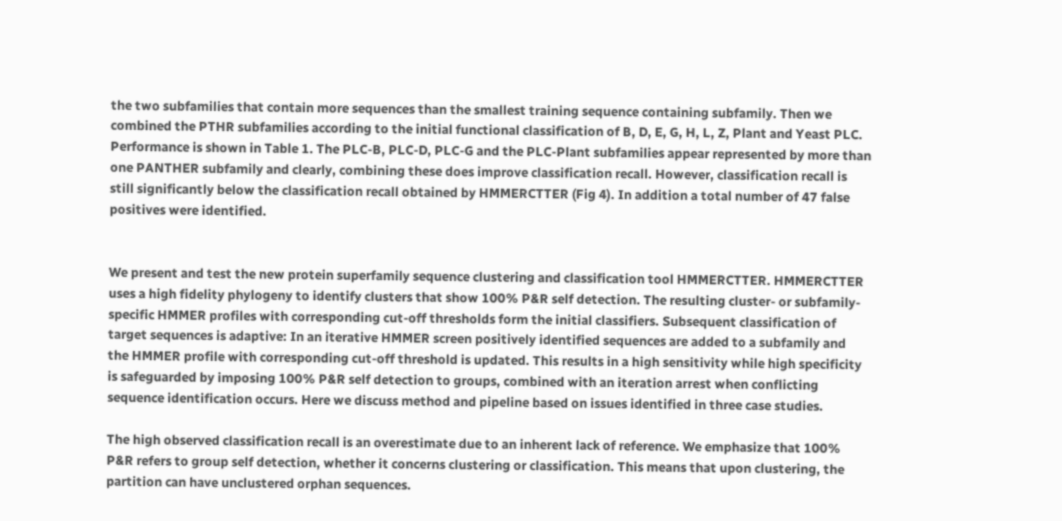the two subfamilies that contain more sequences than the smallest training sequence containing subfamily. Then we combined the PTHR subfamilies according to the initial functional classification of B, D, E, G, H, L, Z, Plant and Yeast PLC. Performance is shown in Table 1. The PLC-B, PLC-D, PLC-G and the PLC-Plant subfamilies appear represented by more than one PANTHER subfamily and clearly, combining these does improve classification recall. However, classification recall is still significantly below the classification recall obtained by HMMERCTTER (Fig 4). In addition a total number of 47 false positives were identified.


We present and test the new protein superfamily sequence clustering and classification tool HMMERCTTER. HMMERCTTER uses a high fidelity phylogeny to identify clusters that show 100% P&R self detection. The resulting cluster- or subfamily-specific HMMER profiles with corresponding cut-off thresholds form the initial classifiers. Subsequent classification of target sequences is adaptive: In an iterative HMMER screen positively identified sequences are added to a subfamily and the HMMER profile with corresponding cut-off threshold is updated. This results in a high sensitivity while high specificity is safeguarded by imposing 100% P&R self detection to groups, combined with an iteration arrest when conflicting sequence identification occurs. Here we discuss method and pipeline based on issues identified in three case studies.

The high observed classification recall is an overestimate due to an inherent lack of reference. We emphasize that 100% P&R refers to group self detection, whether it concerns clustering or classification. This means that upon clustering, the partition can have unclustered orphan sequences.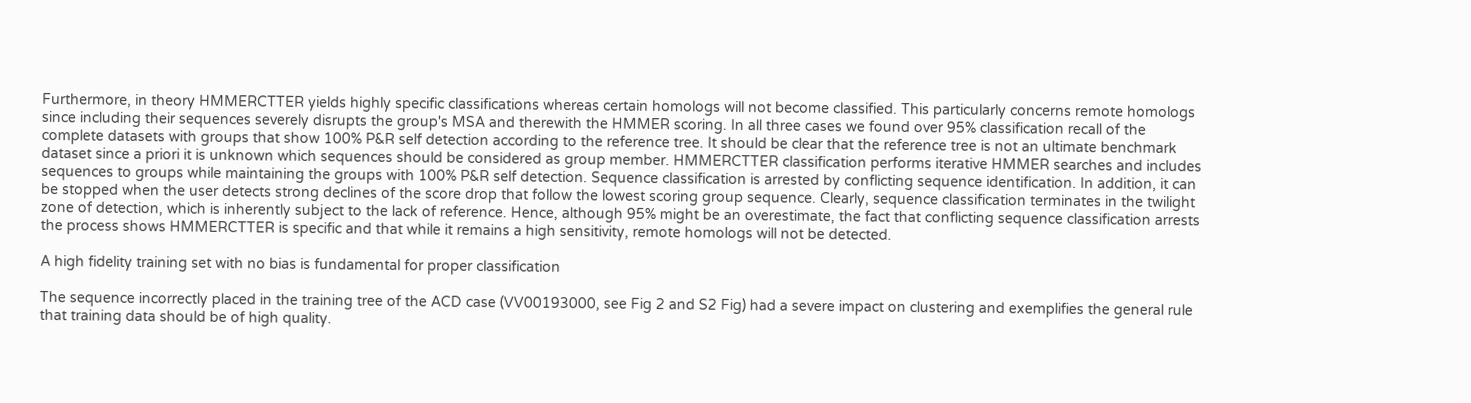Furthermore, in theory HMMERCTTER yields highly specific classifications whereas certain homologs will not become classified. This particularly concerns remote homologs since including their sequences severely disrupts the group's MSA and therewith the HMMER scoring. In all three cases we found over 95% classification recall of the complete datasets with groups that show 100% P&R self detection according to the reference tree. It should be clear that the reference tree is not an ultimate benchmark dataset since a priori it is unknown which sequences should be considered as group member. HMMERCTTER classification performs iterative HMMER searches and includes sequences to groups while maintaining the groups with 100% P&R self detection. Sequence classification is arrested by conflicting sequence identification. In addition, it can be stopped when the user detects strong declines of the score drop that follow the lowest scoring group sequence. Clearly, sequence classification terminates in the twilight zone of detection, which is inherently subject to the lack of reference. Hence, although 95% might be an overestimate, the fact that conflicting sequence classification arrests the process shows HMMERCTTER is specific and that while it remains a high sensitivity, remote homologs will not be detected.

A high fidelity training set with no bias is fundamental for proper classification

The sequence incorrectly placed in the training tree of the ACD case (VV00193000, see Fig 2 and S2 Fig) had a severe impact on clustering and exemplifies the general rule that training data should be of high quality.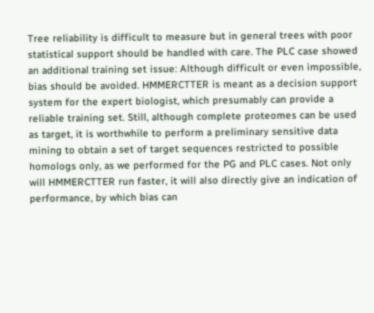Tree reliability is difficult to measure but in general trees with poor statistical support should be handled with care. The PLC case showed an additional training set issue: Although difficult or even impossible, bias should be avoided. HMMERCTTER is meant as a decision support system for the expert biologist, which presumably can provide a reliable training set. Still, although complete proteomes can be used as target, it is worthwhile to perform a preliminary sensitive data mining to obtain a set of target sequences restricted to possible homologs only, as we performed for the PG and PLC cases. Not only will HMMERCTTER run faster, it will also directly give an indication of performance, by which bias can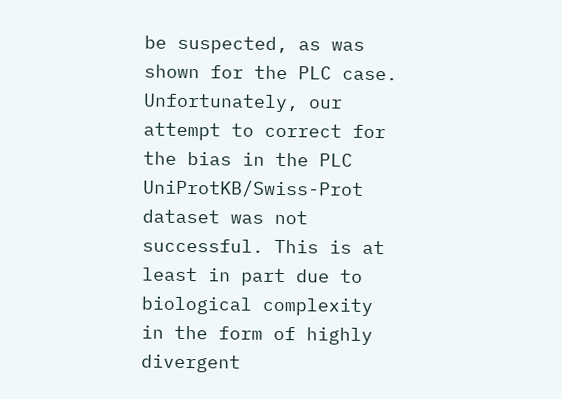be suspected, as was shown for the PLC case. Unfortunately, our attempt to correct for the bias in the PLC UniProtKB/Swiss-Prot dataset was not successful. This is at least in part due to biological complexity in the form of highly divergent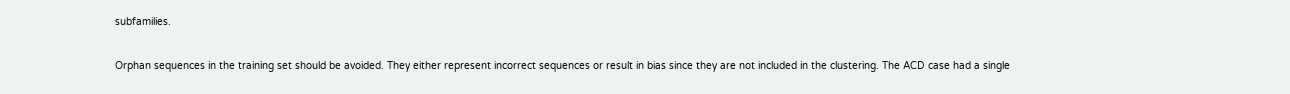subfamilies.

Orphan sequences in the training set should be avoided. They either represent incorrect sequences or result in bias since they are not included in the clustering. The ACD case had a single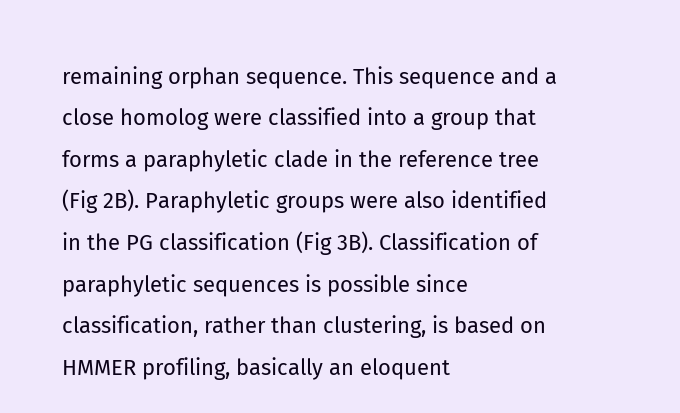remaining orphan sequence. This sequence and a close homolog were classified into a group that forms a paraphyletic clade in the reference tree (Fig 2B). Paraphyletic groups were also identified in the PG classification (Fig 3B). Classification of paraphyletic sequences is possible since classification, rather than clustering, is based on HMMER profiling, basically an eloquent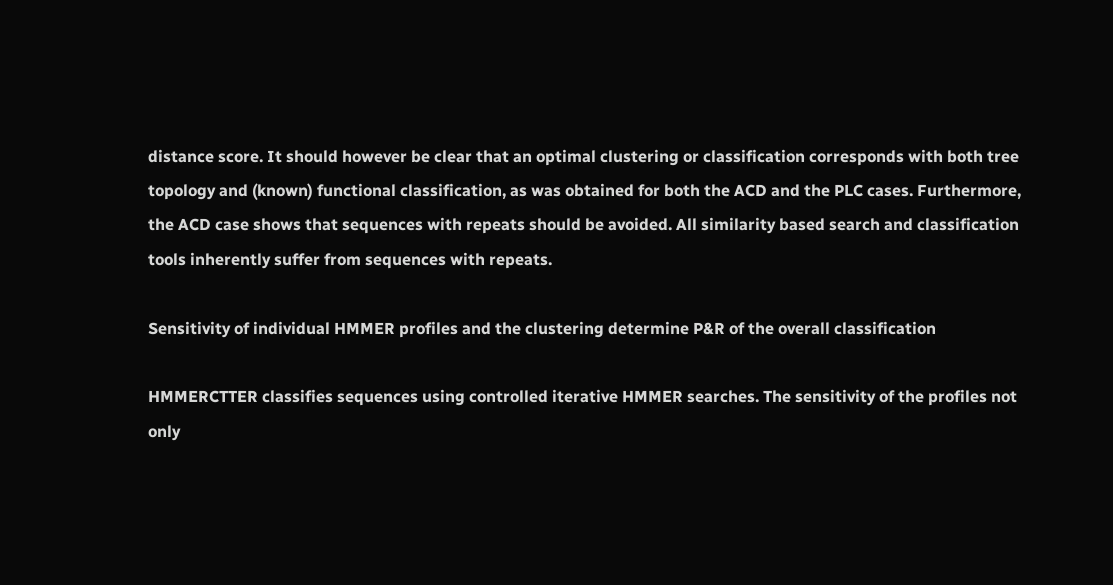distance score. It should however be clear that an optimal clustering or classification corresponds with both tree topology and (known) functional classification, as was obtained for both the ACD and the PLC cases. Furthermore, the ACD case shows that sequences with repeats should be avoided. All similarity based search and classification tools inherently suffer from sequences with repeats.

Sensitivity of individual HMMER profiles and the clustering determine P&R of the overall classification

HMMERCTTER classifies sequences using controlled iterative HMMER searches. The sensitivity of the profiles not only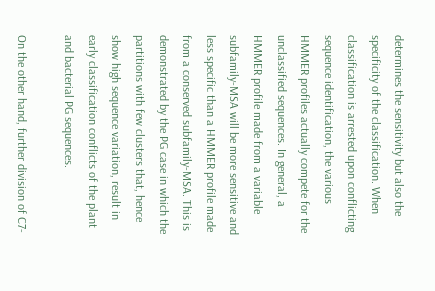determines the sensitivity but also the specificity of the classification. When classification is arrested upon conflicting sequence identification, the various HMMER profiles actually compete for the unclassified sequences. In general, a HMMER profile made from a variable subfamily-MSA will be more sensitive and less specific than a HMMER profile made from a conserved subfamily-MSA. This is demonstrated by the PG case in which the partitions with few clusters that, hence show high sequence variation, result in early classification conflicts of the plant and bacterial PG sequences.

On the other hand, further division of C7-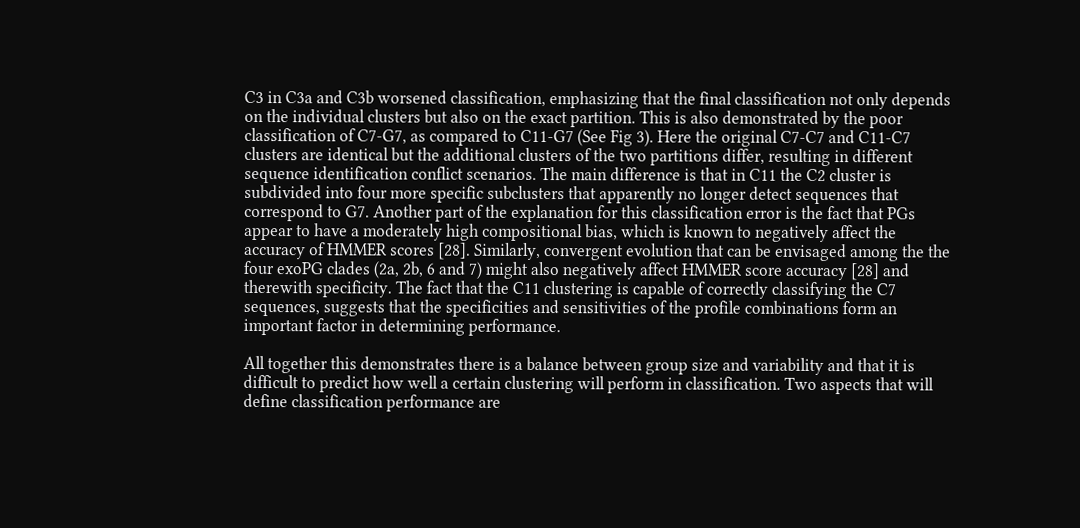C3 in C3a and C3b worsened classification, emphasizing that the final classification not only depends on the individual clusters but also on the exact partition. This is also demonstrated by the poor classification of C7-G7, as compared to C11-G7 (See Fig 3). Here the original C7-C7 and C11-C7 clusters are identical but the additional clusters of the two partitions differ, resulting in different sequence identification conflict scenarios. The main difference is that in C11 the C2 cluster is subdivided into four more specific subclusters that apparently no longer detect sequences that correspond to G7. Another part of the explanation for this classification error is the fact that PGs appear to have a moderately high compositional bias, which is known to negatively affect the accuracy of HMMER scores [28]. Similarly, convergent evolution that can be envisaged among the the four exoPG clades (2a, 2b, 6 and 7) might also negatively affect HMMER score accuracy [28] and therewith specificity. The fact that the C11 clustering is capable of correctly classifying the C7 sequences, suggests that the specificities and sensitivities of the profile combinations form an important factor in determining performance.

All together this demonstrates there is a balance between group size and variability and that it is difficult to predict how well a certain clustering will perform in classification. Two aspects that will define classification performance are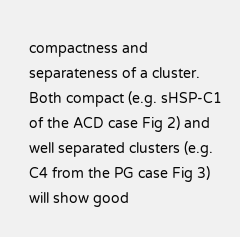compactness and separateness of a cluster. Both compact (e.g. sHSP-C1 of the ACD case Fig 2) and well separated clusters (e.g. C4 from the PG case Fig 3) will show good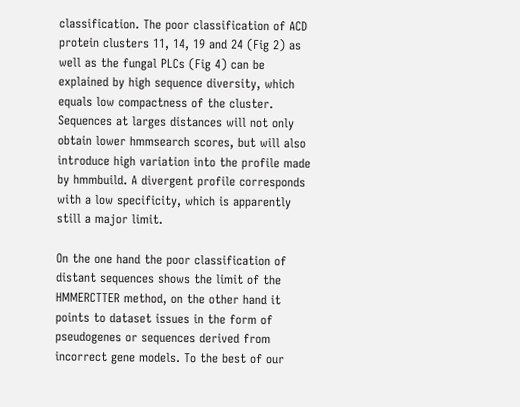classification. The poor classification of ACD protein clusters 11, 14, 19 and 24 (Fig 2) as well as the fungal PLCs (Fig 4) can be explained by high sequence diversity, which equals low compactness of the cluster. Sequences at larges distances will not only obtain lower hmmsearch scores, but will also introduce high variation into the profile made by hmmbuild. A divergent profile corresponds with a low specificity, which is apparently still a major limit.

On the one hand the poor classification of distant sequences shows the limit of the HMMERCTTER method, on the other hand it points to dataset issues in the form of pseudogenes or sequences derived from incorrect gene models. To the best of our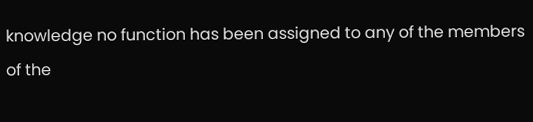knowledge no function has been assigned to any of the members of the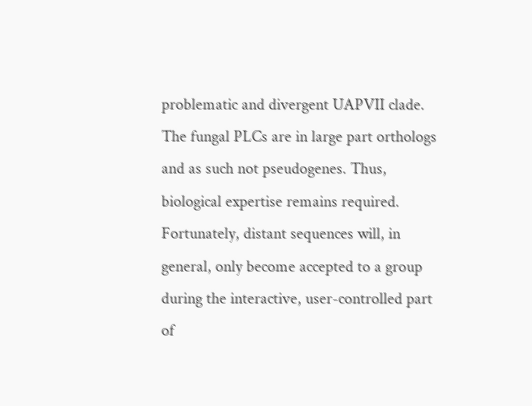problematic and divergent UAPVII clade. The fungal PLCs are in large part orthologs and as such not pseudogenes. Thus, biological expertise remains required. Fortunately, distant sequences will, in general, only become accepted to a group during the interactive, user-controlled part of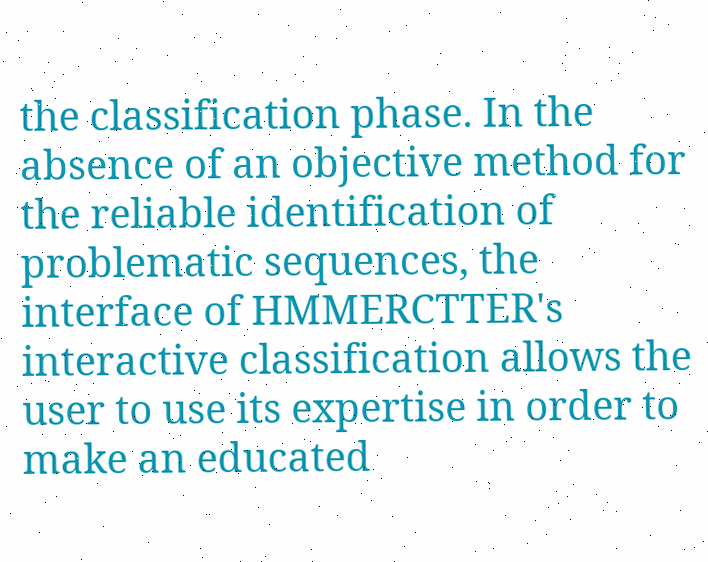the classification phase. In the absence of an objective method for the reliable identification of problematic sequences, the interface of HMMERCTTER's interactive classification allows the user to use its expertise in order to make an educated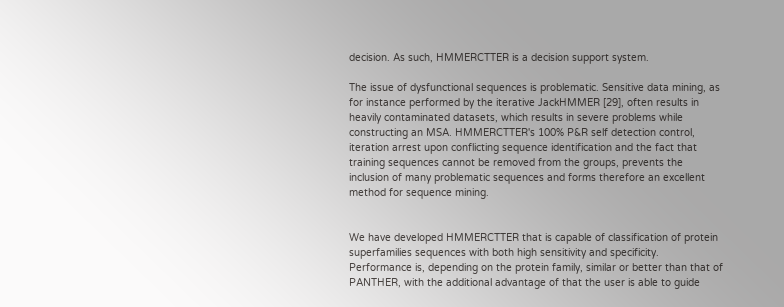decision. As such, HMMERCTTER is a decision support system.

The issue of dysfunctional sequences is problematic. Sensitive data mining, as for instance performed by the iterative JackHMMER [29], often results in heavily contaminated datasets, which results in severe problems while constructing an MSA. HMMERCTTER's 100% P&R self detection control, iteration arrest upon conflicting sequence identification and the fact that training sequences cannot be removed from the groups, prevents the inclusion of many problematic sequences and forms therefore an excellent method for sequence mining.


We have developed HMMERCTTER that is capable of classification of protein superfamilies sequences with both high sensitivity and specificity. Performance is, depending on the protein family, similar or better than that of PANTHER, with the additional advantage of that the user is able to guide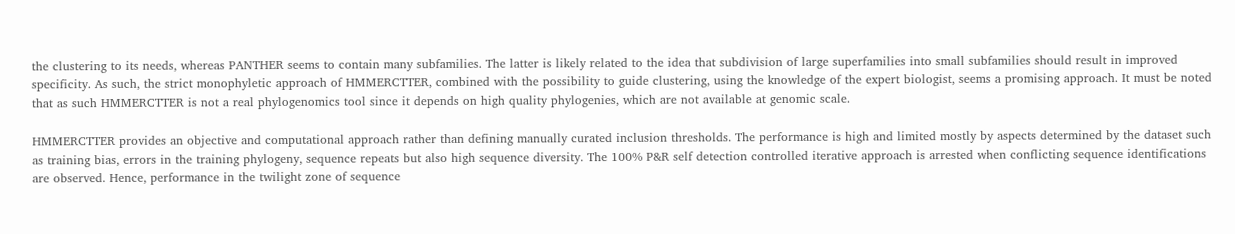the clustering to its needs, whereas PANTHER seems to contain many subfamilies. The latter is likely related to the idea that subdivision of large superfamilies into small subfamilies should result in improved specificity. As such, the strict monophyletic approach of HMMERCTTER, combined with the possibility to guide clustering, using the knowledge of the expert biologist, seems a promising approach. It must be noted that as such HMMERCTTER is not a real phylogenomics tool since it depends on high quality phylogenies, which are not available at genomic scale.

HMMERCTTER provides an objective and computational approach rather than defining manually curated inclusion thresholds. The performance is high and limited mostly by aspects determined by the dataset such as training bias, errors in the training phylogeny, sequence repeats but also high sequence diversity. The 100% P&R self detection controlled iterative approach is arrested when conflicting sequence identifications are observed. Hence, performance in the twilight zone of sequence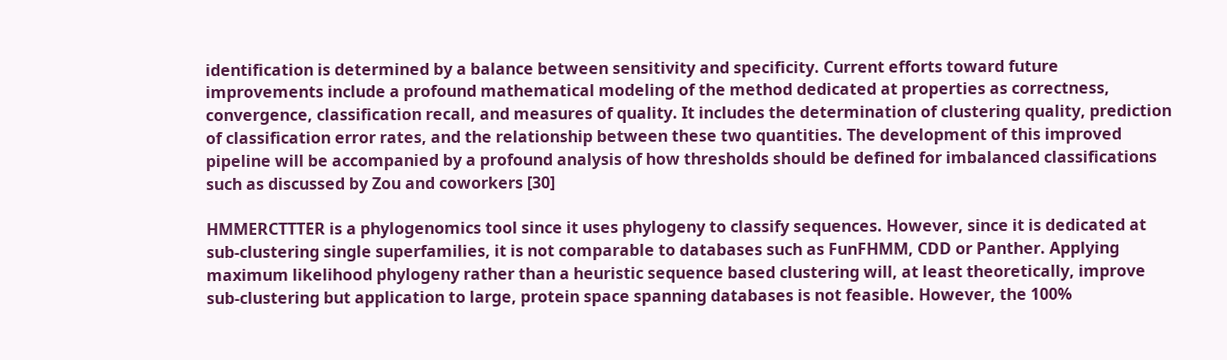identification is determined by a balance between sensitivity and specificity. Current efforts toward future improvements include a profound mathematical modeling of the method dedicated at properties as correctness, convergence, classification recall, and measures of quality. It includes the determination of clustering quality, prediction of classification error rates, and the relationship between these two quantities. The development of this improved pipeline will be accompanied by a profound analysis of how thresholds should be defined for imbalanced classifications such as discussed by Zou and coworkers [30]

HMMERCTTTER is a phylogenomics tool since it uses phylogeny to classify sequences. However, since it is dedicated at sub-clustering single superfamilies, it is not comparable to databases such as FunFHMM, CDD or Panther. Applying maximum likelihood phylogeny rather than a heuristic sequence based clustering will, at least theoretically, improve sub-clustering but application to large, protein space spanning databases is not feasible. However, the 100%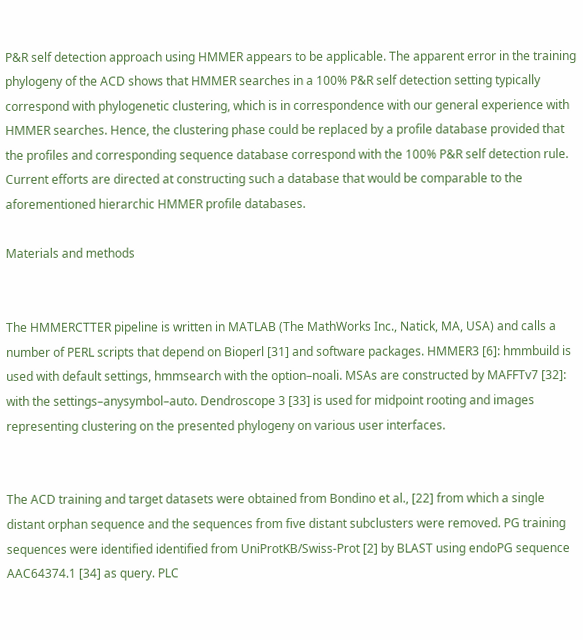P&R self detection approach using HMMER appears to be applicable. The apparent error in the training phylogeny of the ACD shows that HMMER searches in a 100% P&R self detection setting typically correspond with phylogenetic clustering, which is in correspondence with our general experience with HMMER searches. Hence, the clustering phase could be replaced by a profile database provided that the profiles and corresponding sequence database correspond with the 100% P&R self detection rule. Current efforts are directed at constructing such a database that would be comparable to the aforementioned hierarchic HMMER profile databases.

Materials and methods


The HMMERCTTER pipeline is written in MATLAB (The MathWorks Inc., Natick, MA, USA) and calls a number of PERL scripts that depend on Bioperl [31] and software packages. HMMER3 [6]: hmmbuild is used with default settings, hmmsearch with the option–noali. MSAs are constructed by MAFFTv7 [32]: with the settings–anysymbol–auto. Dendroscope 3 [33] is used for midpoint rooting and images representing clustering on the presented phylogeny on various user interfaces.


The ACD training and target datasets were obtained from Bondino et al., [22] from which a single distant orphan sequence and the sequences from five distant subclusters were removed. PG training sequences were identified identified from UniProtKB/Swiss-Prot [2] by BLAST using endoPG sequence AAC64374.1 [34] as query. PLC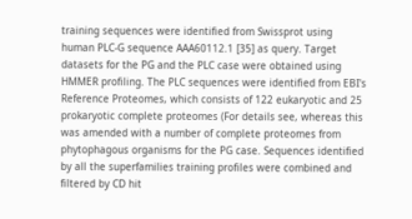training sequences were identified from Swissprot using human PLC-G sequence AAA60112.1 [35] as query. Target datasets for the PG and the PLC case were obtained using HMMER profiling. The PLC sequences were identified from EBI's Reference Proteomes, which consists of 122 eukaryotic and 25 prokaryotic complete proteomes (For details see, whereas this was amended with a number of complete proteomes from phytophagous organisms for the PG case. Sequences identified by all the superfamilies training profiles were combined and filtered by CD hit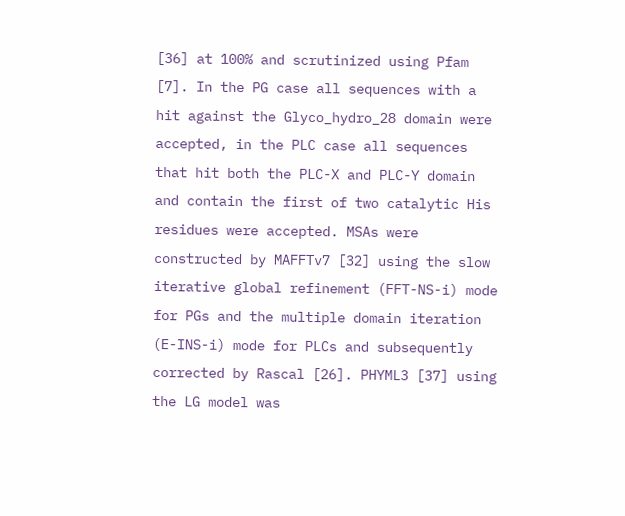[36] at 100% and scrutinized using Pfam [7]. In the PG case all sequences with a hit against the Glyco_hydro_28 domain were accepted, in the PLC case all sequences that hit both the PLC-X and PLC-Y domain and contain the first of two catalytic His residues were accepted. MSAs were constructed by MAFFTv7 [32] using the slow iterative global refinement (FFT-NS-i) mode for PGs and the multiple domain iteration (E-INS-i) mode for PLCs and subsequently corrected by Rascal [26]. PHYML3 [37] using the LG model was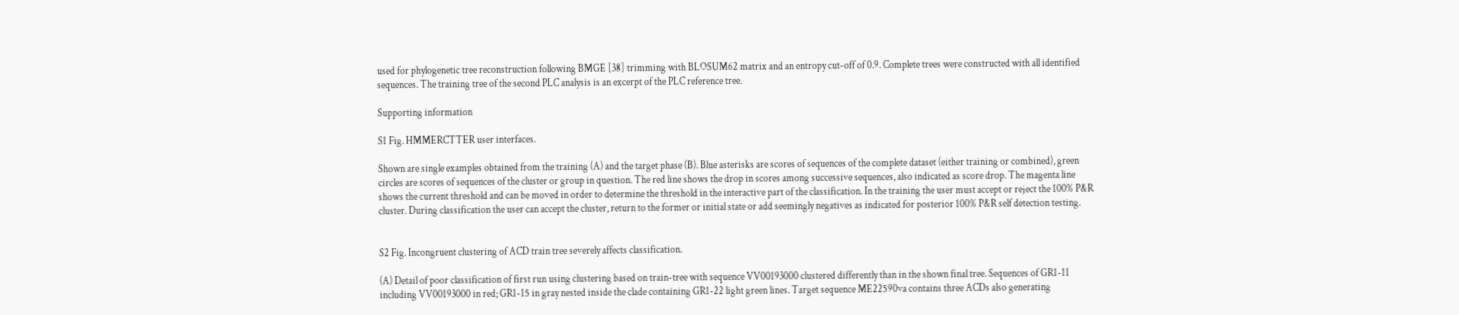used for phylogenetic tree reconstruction following BMGE [38] trimming with BLOSUM62 matrix and an entropy cut-off of 0.9. Complete trees were constructed with all identified sequences. The training tree of the second PLC analysis is an excerpt of the PLC reference tree.

Supporting information

S1 Fig. HMMERCTTER user interfaces.

Shown are single examples obtained from the training (A) and the target phase (B). Blue asterisks are scores of sequences of the complete dataset (either training or combined), green circles are scores of sequences of the cluster or group in question. The red line shows the drop in scores among successive sequences, also indicated as score drop. The magenta line shows the current threshold and can be moved in order to determine the threshold in the interactive part of the classification. In the training the user must accept or reject the 100% P&R cluster. During classification the user can accept the cluster, return to the former or initial state or add seemingly negatives as indicated for posterior 100% P&R self detection testing.


S2 Fig. Incongruent clustering of ACD train tree severely affects classification.

(A) Detail of poor classification of first run using clustering based on train-tree with sequence VV00193000 clustered differently than in the shown final tree. Sequences of GR1-11 including VV00193000 in red; GR1-15 in gray nested inside the clade containing GR1-22 light green lines. Target sequence ME22590va contains three ACDs also generating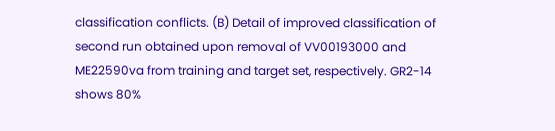classification conflicts. (B) Detail of improved classification of second run obtained upon removal of VV00193000 and ME22590va from training and target set, respectively. GR2-14 shows 80%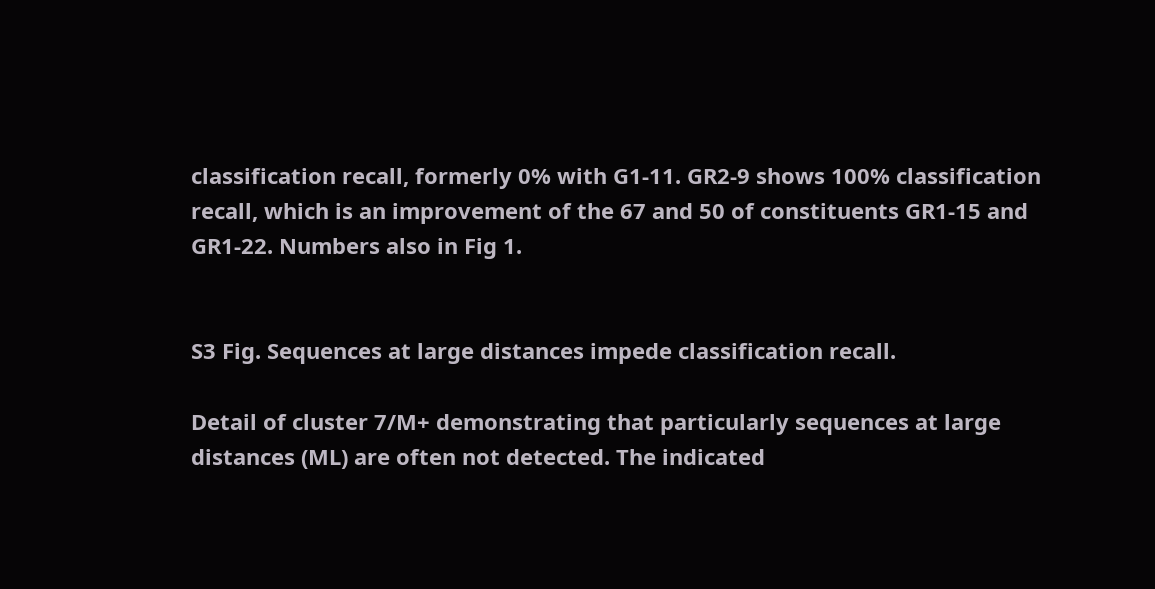classification recall, formerly 0% with G1-11. GR2-9 shows 100% classification recall, which is an improvement of the 67 and 50 of constituents GR1-15 and GR1-22. Numbers also in Fig 1.


S3 Fig. Sequences at large distances impede classification recall.

Detail of cluster 7/M+ demonstrating that particularly sequences at large distances (ML) are often not detected. The indicated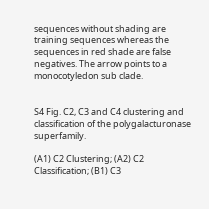sequences without shading are training sequences whereas the sequences in red shade are false negatives. The arrow points to a monocotyledon sub clade.


S4 Fig. C2, C3 and C4 clustering and classification of the polygalacturonase superfamily.

(A1) C2 Clustering; (A2) C2 Classification; (B1) C3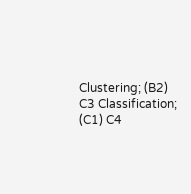Clustering; (B2) C3 Classification; (C1) C4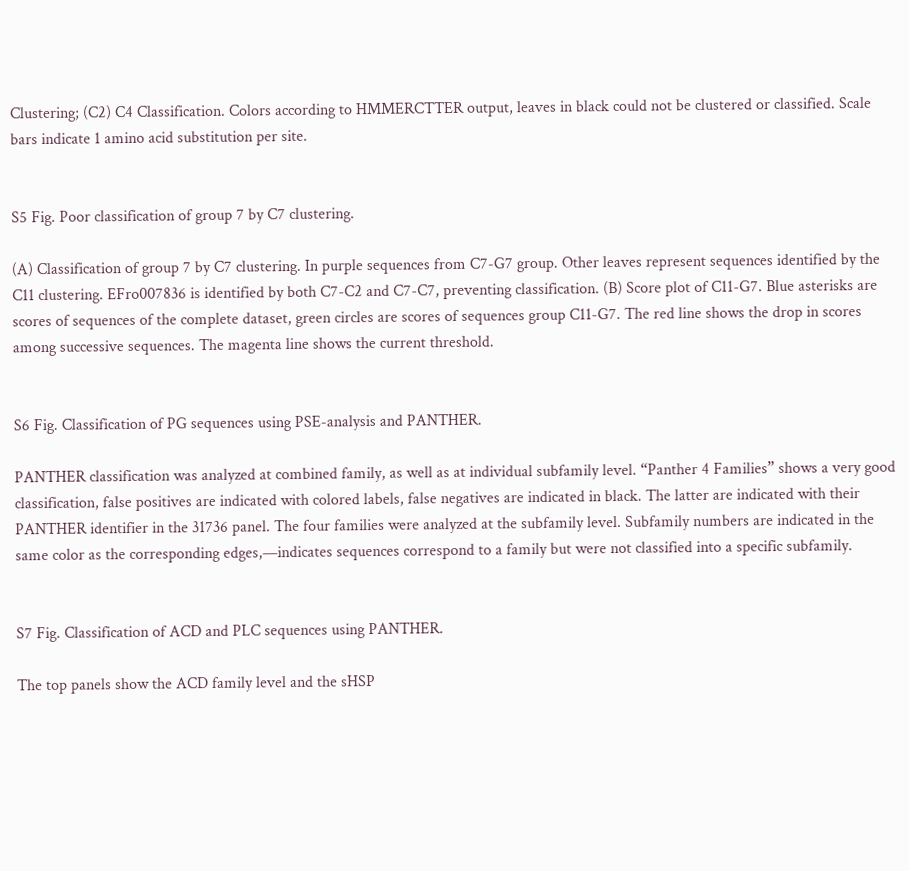Clustering; (C2) C4 Classification. Colors according to HMMERCTTER output, leaves in black could not be clustered or classified. Scale bars indicate 1 amino acid substitution per site.


S5 Fig. Poor classification of group 7 by C7 clustering.

(A) Classification of group 7 by C7 clustering. In purple sequences from C7-G7 group. Other leaves represent sequences identified by the C11 clustering. EFro007836 is identified by both C7-C2 and C7-C7, preventing classification. (B) Score plot of C11-G7. Blue asterisks are scores of sequences of the complete dataset, green circles are scores of sequences group C11-G7. The red line shows the drop in scores among successive sequences. The magenta line shows the current threshold.


S6 Fig. Classification of PG sequences using PSE-analysis and PANTHER.

PANTHER classification was analyzed at combined family, as well as at individual subfamily level. “Panther 4 Families” shows a very good classification, false positives are indicated with colored labels, false negatives are indicated in black. The latter are indicated with their PANTHER identifier in the 31736 panel. The four families were analyzed at the subfamily level. Subfamily numbers are indicated in the same color as the corresponding edges,—indicates sequences correspond to a family but were not classified into a specific subfamily.


S7 Fig. Classification of ACD and PLC sequences using PANTHER.

The top panels show the ACD family level and the sHSP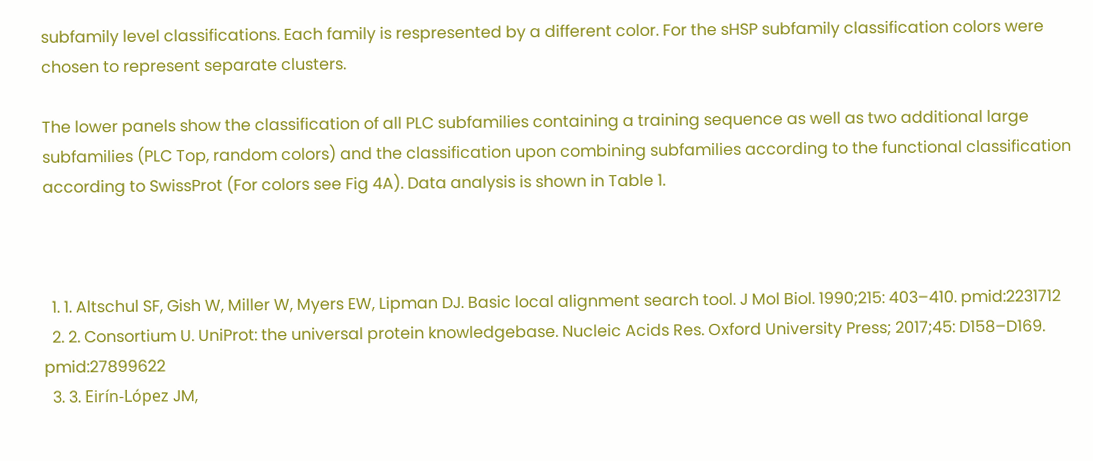subfamily level classifications. Each family is respresented by a different color. For the sHSP subfamily classification colors were chosen to represent separate clusters.

The lower panels show the classification of all PLC subfamilies containing a training sequence as well as two additional large subfamilies (PLC Top, random colors) and the classification upon combining subfamilies according to the functional classification according to SwissProt (For colors see Fig 4A). Data analysis is shown in Table 1.



  1. 1. Altschul SF, Gish W, Miller W, Myers EW, Lipman DJ. Basic local alignment search tool. J Mol Biol. 1990;215: 403–410. pmid:2231712
  2. 2. Consortium U. UniProt: the universal protein knowledgebase. Nucleic Acids Res. Oxford University Press; 2017;45: D158–D169. pmid:27899622
  3. 3. Eirín-López JM,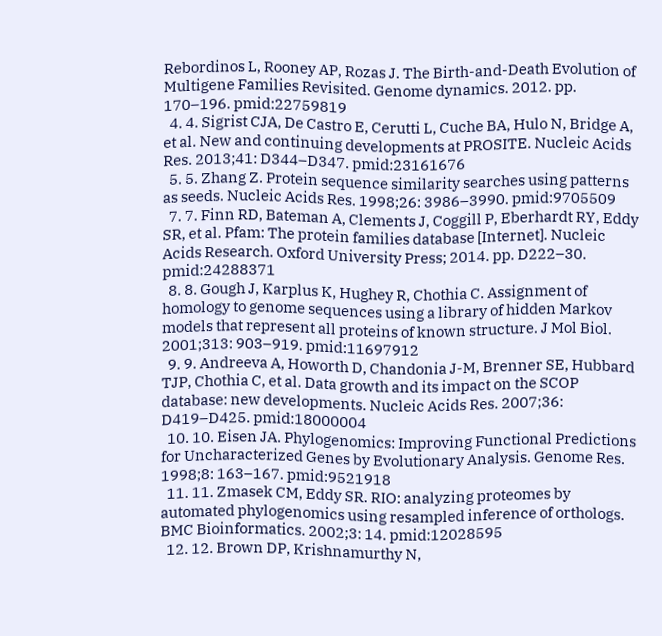Rebordinos L, Rooney AP, Rozas J. The Birth-and-Death Evolution of Multigene Families Revisited. Genome dynamics. 2012. pp. 170–196. pmid:22759819
  4. 4. Sigrist CJA, De Castro E, Cerutti L, Cuche BA, Hulo N, Bridge A, et al. New and continuing developments at PROSITE. Nucleic Acids Res. 2013;41: D344–D347. pmid:23161676
  5. 5. Zhang Z. Protein sequence similarity searches using patterns as seeds. Nucleic Acids Res. 1998;26: 3986–3990. pmid:9705509
  7. 7. Finn RD, Bateman A, Clements J, Coggill P, Eberhardt RY, Eddy SR, et al. Pfam: The protein families database [Internet]. Nucleic Acids Research. Oxford University Press; 2014. pp. D222–30. pmid:24288371
  8. 8. Gough J, Karplus K, Hughey R, Chothia C. Assignment of homology to genome sequences using a library of hidden Markov models that represent all proteins of known structure. J Mol Biol. 2001;313: 903–919. pmid:11697912
  9. 9. Andreeva A, Howorth D, Chandonia J-M, Brenner SE, Hubbard TJP, Chothia C, et al. Data growth and its impact on the SCOP database: new developments. Nucleic Acids Res. 2007;36: D419–D425. pmid:18000004
  10. 10. Eisen JA. Phylogenomics: Improving Functional Predictions for Uncharacterized Genes by Evolutionary Analysis. Genome Res. 1998;8: 163–167. pmid:9521918
  11. 11. Zmasek CM, Eddy SR. RIO: analyzing proteomes by automated phylogenomics using resampled inference of orthologs. BMC Bioinformatics. 2002;3: 14. pmid:12028595
  12. 12. Brown DP, Krishnamurthy N,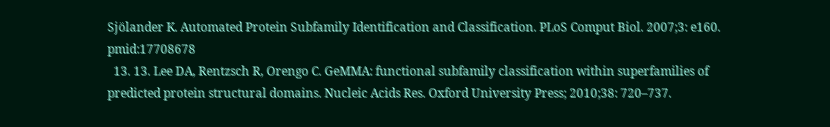Sjölander K. Automated Protein Subfamily Identification and Classification. PLoS Comput Biol. 2007;3: e160. pmid:17708678
  13. 13. Lee DA, Rentzsch R, Orengo C. GeMMA: functional subfamily classification within superfamilies of predicted protein structural domains. Nucleic Acids Res. Oxford University Press; 2010;38: 720–737.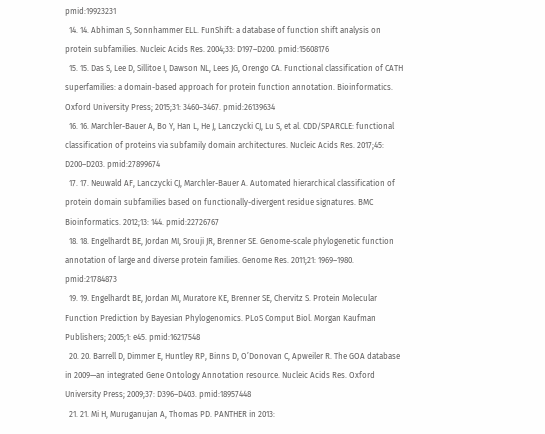pmid:19923231
  14. 14. Abhiman S, Sonnhammer ELL. FunShift: a database of function shift analysis on protein subfamilies. Nucleic Acids Res. 2004;33: D197–D200. pmid:15608176
  15. 15. Das S, Lee D, Sillitoe I, Dawson NL, Lees JG, Orengo CA. Functional classification of CATH superfamilies: a domain-based approach for protein function annotation. Bioinformatics. Oxford University Press; 2015;31: 3460–3467. pmid:26139634
  16. 16. Marchler-Bauer A, Bo Y, Han L, He J, Lanczycki CJ, Lu S, et al. CDD/SPARCLE: functional classification of proteins via subfamily domain architectures. Nucleic Acids Res. 2017;45: D200–D203. pmid:27899674
  17. 17. Neuwald AF, Lanczycki CJ, Marchler-Bauer A. Automated hierarchical classification of protein domain subfamilies based on functionally-divergent residue signatures. BMC Bioinformatics. 2012;13: 144. pmid:22726767
  18. 18. Engelhardt BE, Jordan MI, Srouji JR, Brenner SE. Genome-scale phylogenetic function annotation of large and diverse protein families. Genome Res. 2011;21: 1969–1980. pmid:21784873
  19. 19. Engelhardt BE, Jordan MI, Muratore KE, Brenner SE, Chervitz S. Protein Molecular Function Prediction by Bayesian Phylogenomics. PLoS Comput Biol. Morgan Kaufman Publishers; 2005;1: e45. pmid:16217548
  20. 20. Barrell D, Dimmer E, Huntley RP, Binns D, O’Donovan C, Apweiler R. The GOA database in 2009—an integrated Gene Ontology Annotation resource. Nucleic Acids Res. Oxford University Press; 2009;37: D396–D403. pmid:18957448
  21. 21. Mi H, Muruganujan A, Thomas PD. PANTHER in 2013: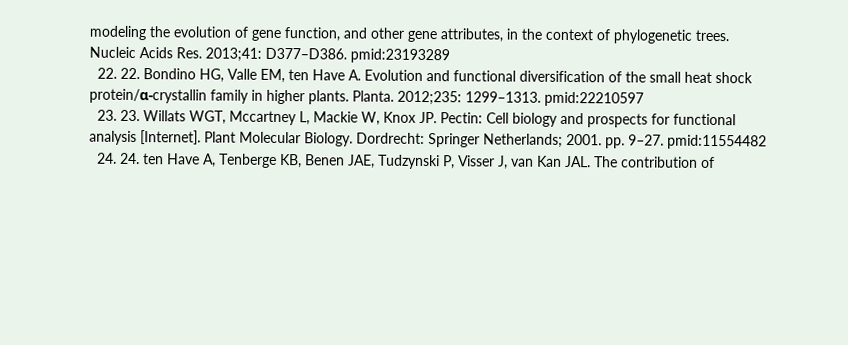modeling the evolution of gene function, and other gene attributes, in the context of phylogenetic trees. Nucleic Acids Res. 2013;41: D377–D386. pmid:23193289
  22. 22. Bondino HG, Valle EM, ten Have A. Evolution and functional diversification of the small heat shock protein/α-crystallin family in higher plants. Planta. 2012;235: 1299–1313. pmid:22210597
  23. 23. Willats WGT, Mccartney L, Mackie W, Knox JP. Pectin: Cell biology and prospects for functional analysis [Internet]. Plant Molecular Biology. Dordrecht: Springer Netherlands; 2001. pp. 9–27. pmid:11554482
  24. 24. ten Have A, Tenberge KB, Benen JAE, Tudzynski P, Visser J, van Kan JAL. The contribution of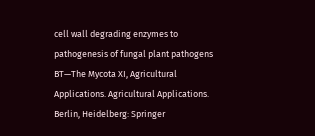cell wall degrading enzymes to pathogenesis of fungal plant pathogens BT—The Mycota XI, Agricultural Applications. Agricultural Applications. Berlin, Heidelberg: Springer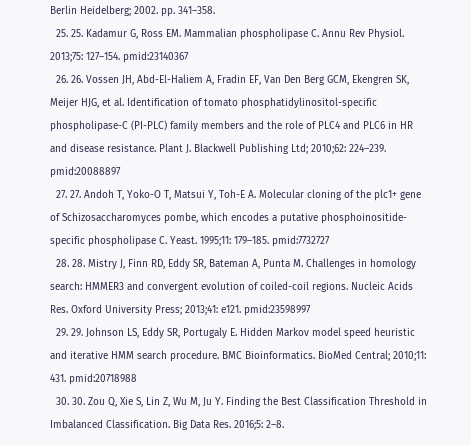Berlin Heidelberg; 2002. pp. 341–358.
  25. 25. Kadamur G, Ross EM. Mammalian phospholipase C. Annu Rev Physiol. 2013;75: 127–154. pmid:23140367
  26. 26. Vossen JH, Abd-El-Haliem A, Fradin EF, Van Den Berg GCM, Ekengren SK, Meijer HJG, et al. Identification of tomato phosphatidylinositol-specific phospholipase-C (PI-PLC) family members and the role of PLC4 and PLC6 in HR and disease resistance. Plant J. Blackwell Publishing Ltd; 2010;62: 224–239. pmid:20088897
  27. 27. Andoh T, Yoko-O T, Matsui Y, Toh-E A. Molecular cloning of the plc1+ gene of Schizosaccharomyces pombe, which encodes a putative phosphoinositide-specific phospholipase C. Yeast. 1995;11: 179–185. pmid:7732727
  28. 28. Mistry J, Finn RD, Eddy SR, Bateman A, Punta M. Challenges in homology search: HMMER3 and convergent evolution of coiled-coil regions. Nucleic Acids Res. Oxford University Press; 2013;41: e121. pmid:23598997
  29. 29. Johnson LS, Eddy SR, Portugaly E. Hidden Markov model speed heuristic and iterative HMM search procedure. BMC Bioinformatics. BioMed Central; 2010;11: 431. pmid:20718988
  30. 30. Zou Q, Xie S, Lin Z, Wu M, Ju Y. Finding the Best Classification Threshold in Imbalanced Classification. Big Data Res. 2016;5: 2–8.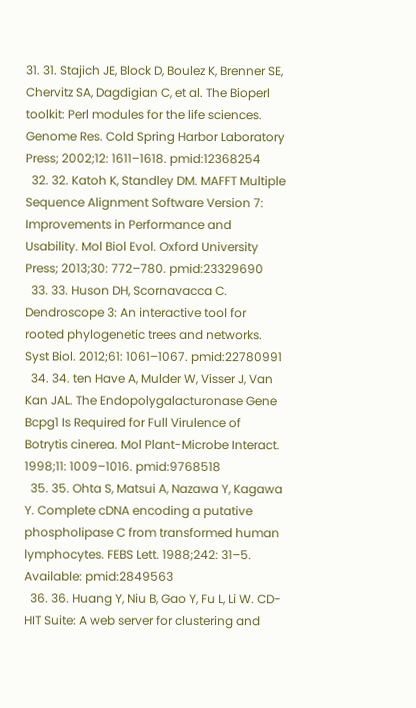31. 31. Stajich JE, Block D, Boulez K, Brenner SE, Chervitz SA, Dagdigian C, et al. The Bioperl toolkit: Perl modules for the life sciences. Genome Res. Cold Spring Harbor Laboratory Press; 2002;12: 1611–1618. pmid:12368254
  32. 32. Katoh K, Standley DM. MAFFT Multiple Sequence Alignment Software Version 7: Improvements in Performance and Usability. Mol Biol Evol. Oxford University Press; 2013;30: 772–780. pmid:23329690
  33. 33. Huson DH, Scornavacca C. Dendroscope 3: An interactive tool for rooted phylogenetic trees and networks. Syst Biol. 2012;61: 1061–1067. pmid:22780991
  34. 34. ten Have A, Mulder W, Visser J, Van Kan JAL. The Endopolygalacturonase Gene Bcpg1 Is Required for Full Virulence of Botrytis cinerea. Mol Plant-Microbe Interact. 1998;11: 1009–1016. pmid:9768518
  35. 35. Ohta S, Matsui A, Nazawa Y, Kagawa Y. Complete cDNA encoding a putative phospholipase C from transformed human lymphocytes. FEBS Lett. 1988;242: 31–5. Available: pmid:2849563
  36. 36. Huang Y, Niu B, Gao Y, Fu L, Li W. CD-HIT Suite: A web server for clustering and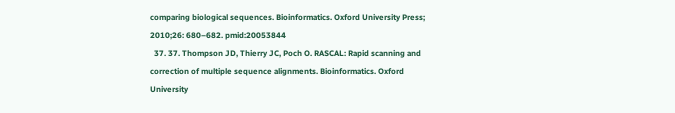comparing biological sequences. Bioinformatics. Oxford University Press; 2010;26: 680–682. pmid:20053844
  37. 37. Thompson JD, Thierry JC, Poch O. RASCAL: Rapid scanning and correction of multiple sequence alignments. Bioinformatics. Oxford University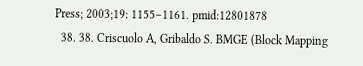Press; 2003;19: 1155–1161. pmid:12801878
  38. 38. Criscuolo A, Gribaldo S. BMGE (Block Mapping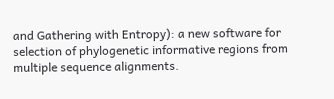and Gathering with Entropy): a new software for selection of phylogenetic informative regions from multiple sequence alignments.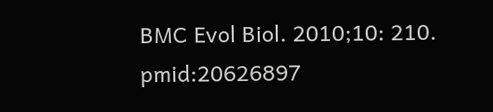BMC Evol Biol. 2010;10: 210. pmid:20626897